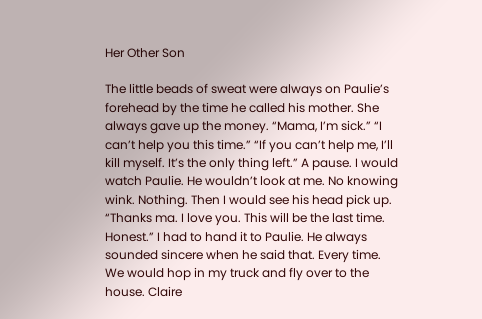Her Other Son

The little beads of sweat were always on Paulie’s forehead by the time he called his mother. She always gave up the money. “Mama, I’m sick.” “I can’t help you this time.” “If you can’t help me, I’ll kill myself. It’s the only thing left.” A pause. I would watch Paulie. He wouldn’t look at me. No knowing wink. Nothing. Then I would see his head pick up. “Thanks ma. I love you. This will be the last time. Honest.” I had to hand it to Paulie. He always sounded sincere when he said that. Every time. We would hop in my truck and fly over to the house. Claire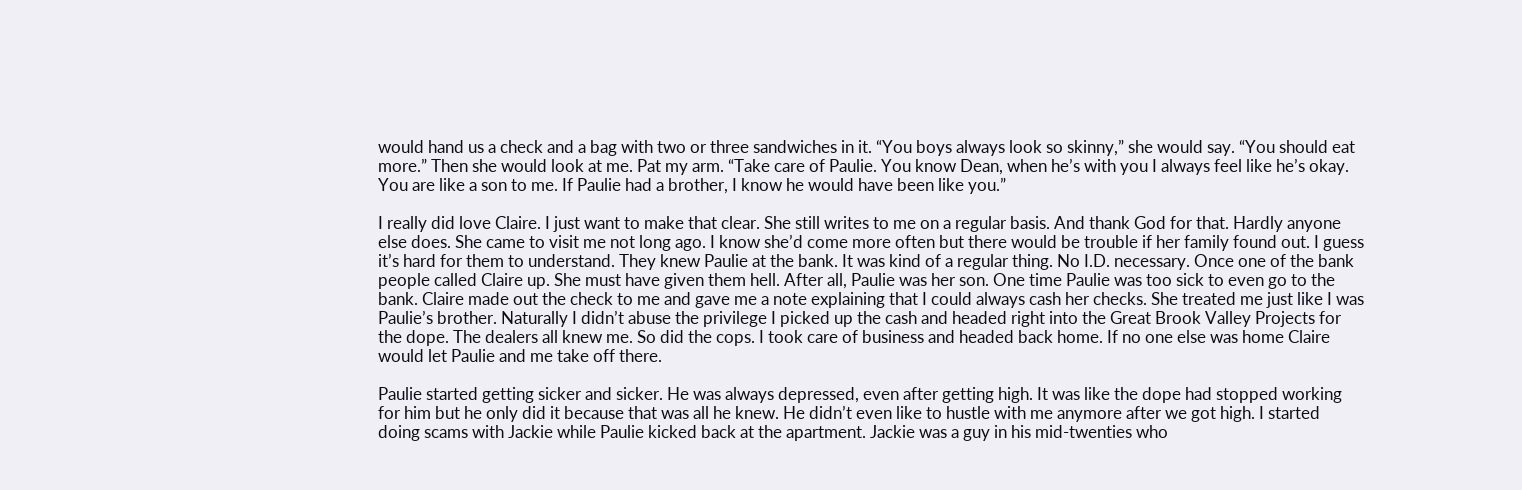would hand us a check and a bag with two or three sandwiches in it. “You boys always look so skinny,” she would say. “You should eat more.” Then she would look at me. Pat my arm. “Take care of Paulie. You know Dean, when he’s with you I always feel like he’s okay. You are like a son to me. If Paulie had a brother, I know he would have been like you.”

I really did love Claire. I just want to make that clear. She still writes to me on a regular basis. And thank God for that. Hardly anyone else does. She came to visit me not long ago. I know she’d come more often but there would be trouble if her family found out. I guess it’s hard for them to understand. They knew Paulie at the bank. It was kind of a regular thing. No I.D. necessary. Once one of the bank people called Claire up. She must have given them hell. After all, Paulie was her son. One time Paulie was too sick to even go to the bank. Claire made out the check to me and gave me a note explaining that I could always cash her checks. She treated me just like I was Paulie’s brother. Naturally I didn’t abuse the privilege I picked up the cash and headed right into the Great Brook Valley Projects for the dope. The dealers all knew me. So did the cops. I took care of business and headed back home. If no one else was home Claire would let Paulie and me take off there.

Paulie started getting sicker and sicker. He was always depressed, even after getting high. It was like the dope had stopped working for him but he only did it because that was all he knew. He didn’t even like to hustle with me anymore after we got high. I started doing scams with Jackie while Paulie kicked back at the apartment. Jackie was a guy in his mid-twenties who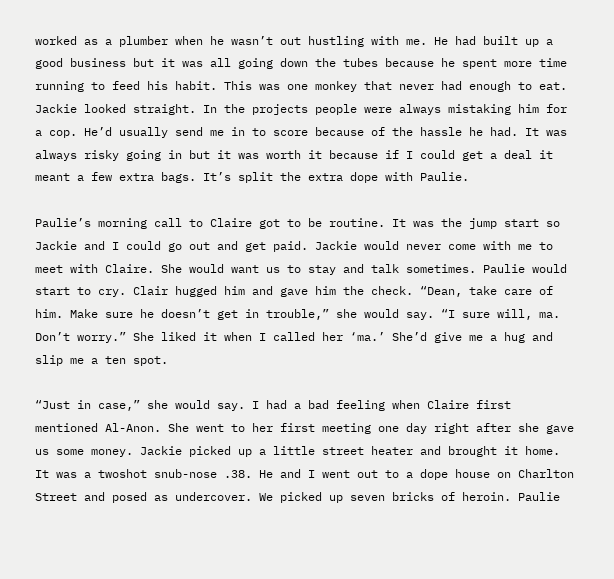worked as a plumber when he wasn’t out hustling with me. He had built up a good business but it was all going down the tubes because he spent more time running to feed his habit. This was one monkey that never had enough to eat. Jackie looked straight. In the projects people were always mistaking him for a cop. He’d usually send me in to score because of the hassle he had. It was always risky going in but it was worth it because if I could get a deal it meant a few extra bags. It’s split the extra dope with Paulie.

Paulie’s morning call to Claire got to be routine. It was the jump start so Jackie and I could go out and get paid. Jackie would never come with me to meet with Claire. She would want us to stay and talk sometimes. Paulie would start to cry. Clair hugged him and gave him the check. “Dean, take care of him. Make sure he doesn’t get in trouble,” she would say. “I sure will, ma. Don’t worry.” She liked it when I called her ‘ma.’ She’d give me a hug and slip me a ten spot.

“Just in case,” she would say. I had a bad feeling when Claire first mentioned Al-Anon. She went to her first meeting one day right after she gave us some money. Jackie picked up a little street heater and brought it home. It was a twoshot snub-nose .38. He and I went out to a dope house on Charlton Street and posed as undercover. We picked up seven bricks of heroin. Paulie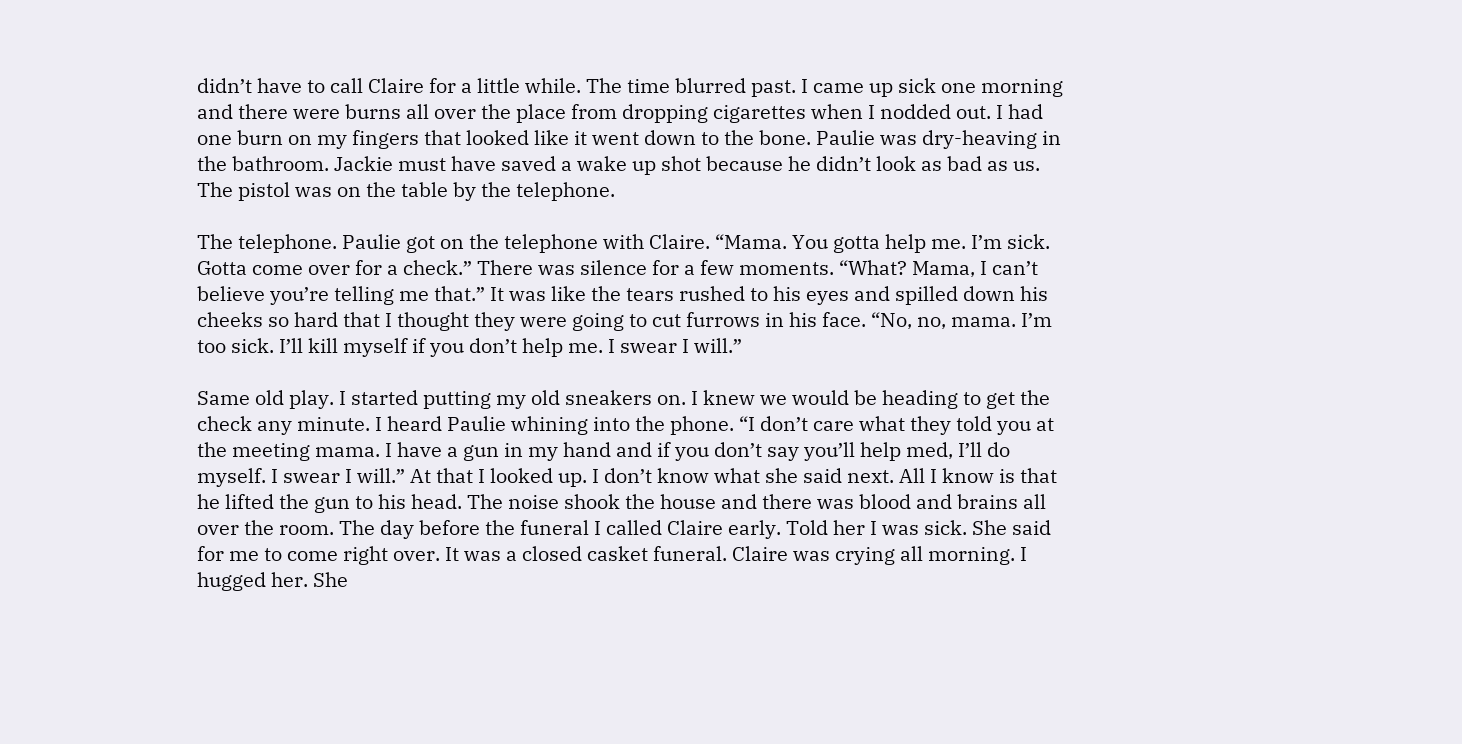didn’t have to call Claire for a little while. The time blurred past. I came up sick one morning and there were burns all over the place from dropping cigarettes when I nodded out. I had one burn on my fingers that looked like it went down to the bone. Paulie was dry-heaving in the bathroom. Jackie must have saved a wake up shot because he didn’t look as bad as us. The pistol was on the table by the telephone.

The telephone. Paulie got on the telephone with Claire. “Mama. You gotta help me. I’m sick. Gotta come over for a check.” There was silence for a few moments. “What? Mama, I can’t believe you’re telling me that.” It was like the tears rushed to his eyes and spilled down his cheeks so hard that I thought they were going to cut furrows in his face. “No, no, mama. I’m too sick. I’ll kill myself if you don’t help me. I swear I will.”

Same old play. I started putting my old sneakers on. I knew we would be heading to get the check any minute. I heard Paulie whining into the phone. “I don’t care what they told you at the meeting mama. I have a gun in my hand and if you don’t say you’ll help med, I’ll do myself. I swear I will.” At that I looked up. I don’t know what she said next. All I know is that he lifted the gun to his head. The noise shook the house and there was blood and brains all over the room. The day before the funeral I called Claire early. Told her I was sick. She said for me to come right over. It was a closed casket funeral. Claire was crying all morning. I hugged her. She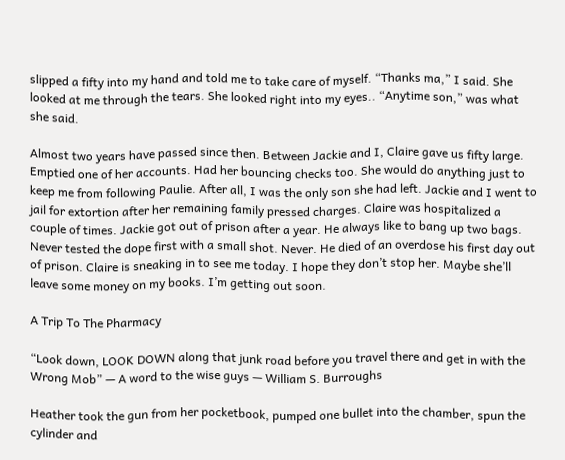slipped a fifty into my hand and told me to take care of myself. “Thanks ma,” I said. She looked at me through the tears. She looked right into my eyes.. “Anytime son,” was what she said.

Almost two years have passed since then. Between Jackie and I, Claire gave us fifty large. Emptied one of her accounts. Had her bouncing checks too. She would do anything just to keep me from following Paulie. After all, I was the only son she had left. Jackie and I went to jail for extortion after her remaining family pressed charges. Claire was hospitalized a couple of times. Jackie got out of prison after a year. He always like to bang up two bags. Never tested the dope first with a small shot. Never. He died of an overdose his first day out of prison. Claire is sneaking in to see me today. I hope they don’t stop her. Maybe she’ll leave some money on my books. I’m getting out soon.

A Trip To The Pharmacy

“Look down, LOOK DOWN along that junk road before you travel there and get in with the Wrong Mob” — A word to the wise guys — William S. Burroughs

Heather took the gun from her pocketbook, pumped one bullet into the chamber, spun the cylinder and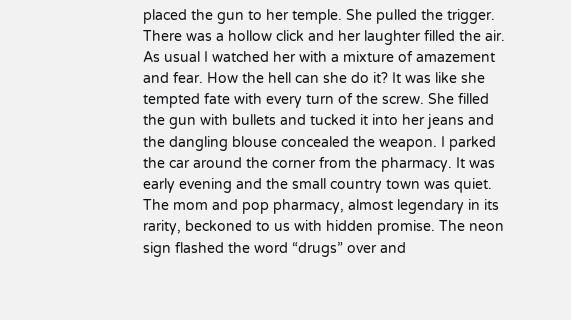placed the gun to her temple. She pulled the trigger. There was a hollow click and her laughter filled the air. As usual I watched her with a mixture of amazement and fear. How the hell can she do it? It was like she tempted fate with every turn of the screw. She filled the gun with bullets and tucked it into her jeans and the dangling blouse concealed the weapon. I parked the car around the corner from the pharmacy. It was early evening and the small country town was quiet. The mom and pop pharmacy, almost legendary in its rarity, beckoned to us with hidden promise. The neon sign flashed the word “drugs” over and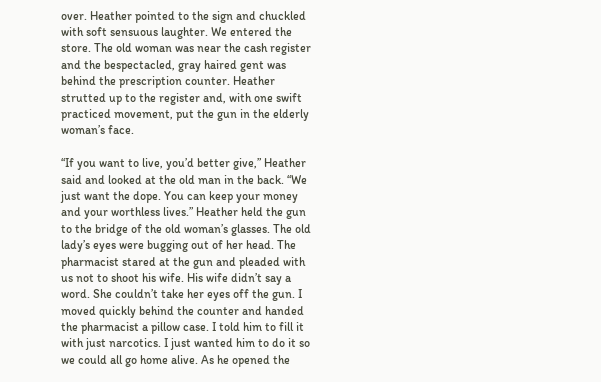over. Heather pointed to the sign and chuckled with soft sensuous laughter. We entered the store. The old woman was near the cash register and the bespectacled, gray haired gent was behind the prescription counter. Heather strutted up to the register and, with one swift practiced movement, put the gun in the elderly woman’s face.

“If you want to live, you’d better give,” Heather said and looked at the old man in the back. “We just want the dope. You can keep your money and your worthless lives.” Heather held the gun to the bridge of the old woman’s glasses. The old lady’s eyes were bugging out of her head. The pharmacist stared at the gun and pleaded with us not to shoot his wife. His wife didn’t say a word. She couldn’t take her eyes off the gun. I moved quickly behind the counter and handed the pharmacist a pillow case. I told him to fill it with just narcotics. I just wanted him to do it so we could all go home alive. As he opened the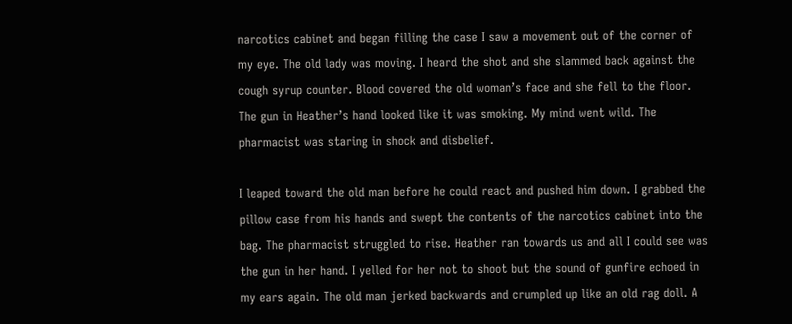narcotics cabinet and began filling the case I saw a movement out of the corner of my eye. The old lady was moving. I heard the shot and she slammed back against the cough syrup counter. Blood covered the old woman’s face and she fell to the floor. The gun in Heather’s hand looked like it was smoking. My mind went wild. The pharmacist was staring in shock and disbelief.

I leaped toward the old man before he could react and pushed him down. I grabbed the pillow case from his hands and swept the contents of the narcotics cabinet into the bag. The pharmacist struggled to rise. Heather ran towards us and all I could see was the gun in her hand. I yelled for her not to shoot but the sound of gunfire echoed in my ears again. The old man jerked backwards and crumpled up like an old rag doll. A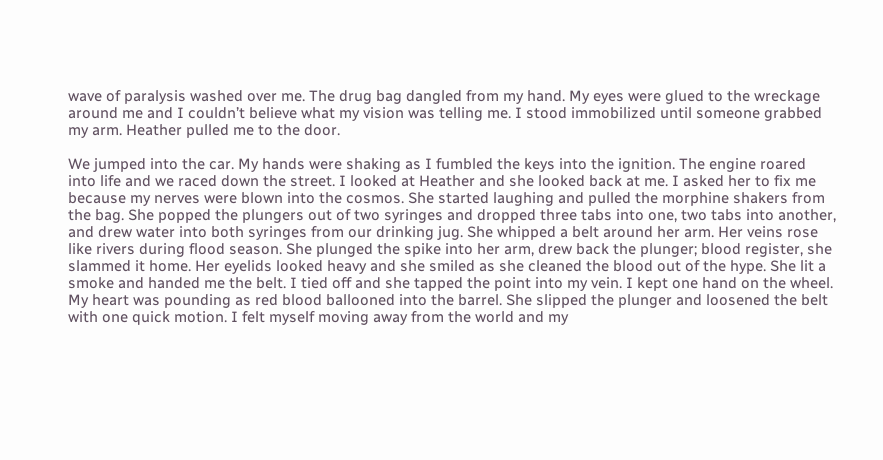wave of paralysis washed over me. The drug bag dangled from my hand. My eyes were glued to the wreckage around me and I couldn’t believe what my vision was telling me. I stood immobilized until someone grabbed my arm. Heather pulled me to the door.

We jumped into the car. My hands were shaking as I fumbled the keys into the ignition. The engine roared into life and we raced down the street. I looked at Heather and she looked back at me. I asked her to fix me because my nerves were blown into the cosmos. She started laughing and pulled the morphine shakers from the bag. She popped the plungers out of two syringes and dropped three tabs into one, two tabs into another, and drew water into both syringes from our drinking jug. She whipped a belt around her arm. Her veins rose like rivers during flood season. She plunged the spike into her arm, drew back the plunger; blood register, she slammed it home. Her eyelids looked heavy and she smiled as she cleaned the blood out of the hype. She lit a smoke and handed me the belt. I tied off and she tapped the point into my vein. I kept one hand on the wheel. My heart was pounding as red blood ballooned into the barrel. She slipped the plunger and loosened the belt with one quick motion. I felt myself moving away from the world and my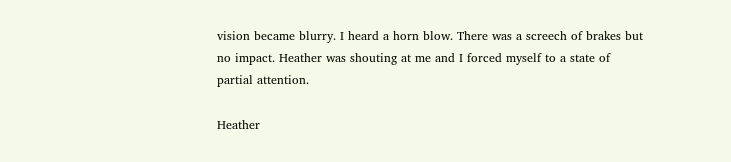vision became blurry. I heard a horn blow. There was a screech of brakes but no impact. Heather was shouting at me and I forced myself to a state of partial attention.

Heather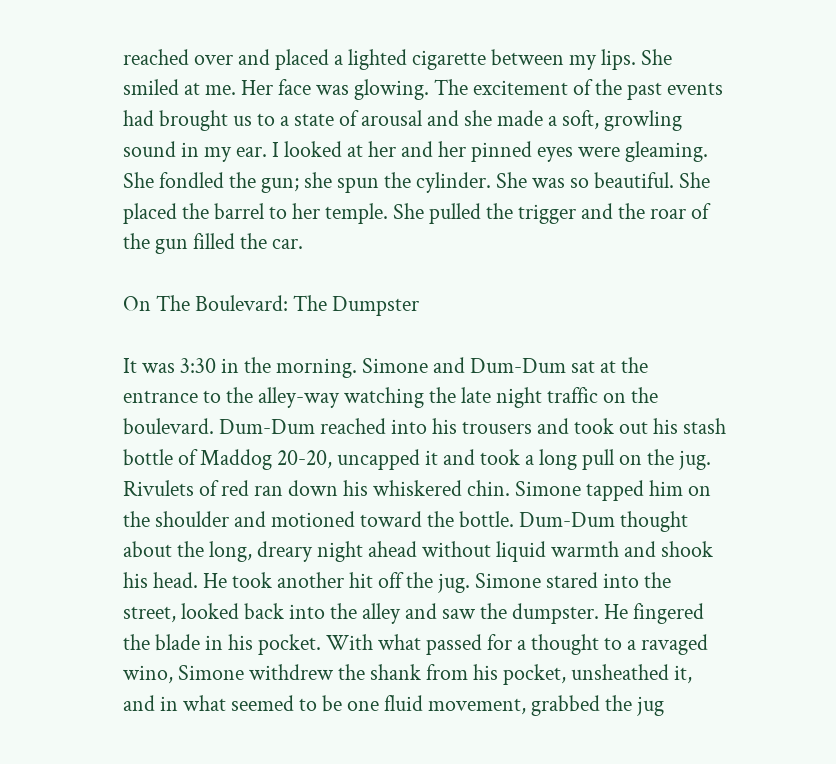reached over and placed a lighted cigarette between my lips. She smiled at me. Her face was glowing. The excitement of the past events had brought us to a state of arousal and she made a soft, growling sound in my ear. I looked at her and her pinned eyes were gleaming. She fondled the gun; she spun the cylinder. She was so beautiful. She placed the barrel to her temple. She pulled the trigger and the roar of the gun filled the car.

On The Boulevard: The Dumpster

It was 3:30 in the morning. Simone and Dum-Dum sat at the entrance to the alley-way watching the late night traffic on the boulevard. Dum-Dum reached into his trousers and took out his stash bottle of Maddog 20-20, uncapped it and took a long pull on the jug. Rivulets of red ran down his whiskered chin. Simone tapped him on the shoulder and motioned toward the bottle. Dum-Dum thought about the long, dreary night ahead without liquid warmth and shook his head. He took another hit off the jug. Simone stared into the street, looked back into the alley and saw the dumpster. He fingered the blade in his pocket. With what passed for a thought to a ravaged wino, Simone withdrew the shank from his pocket, unsheathed it, and in what seemed to be one fluid movement, grabbed the jug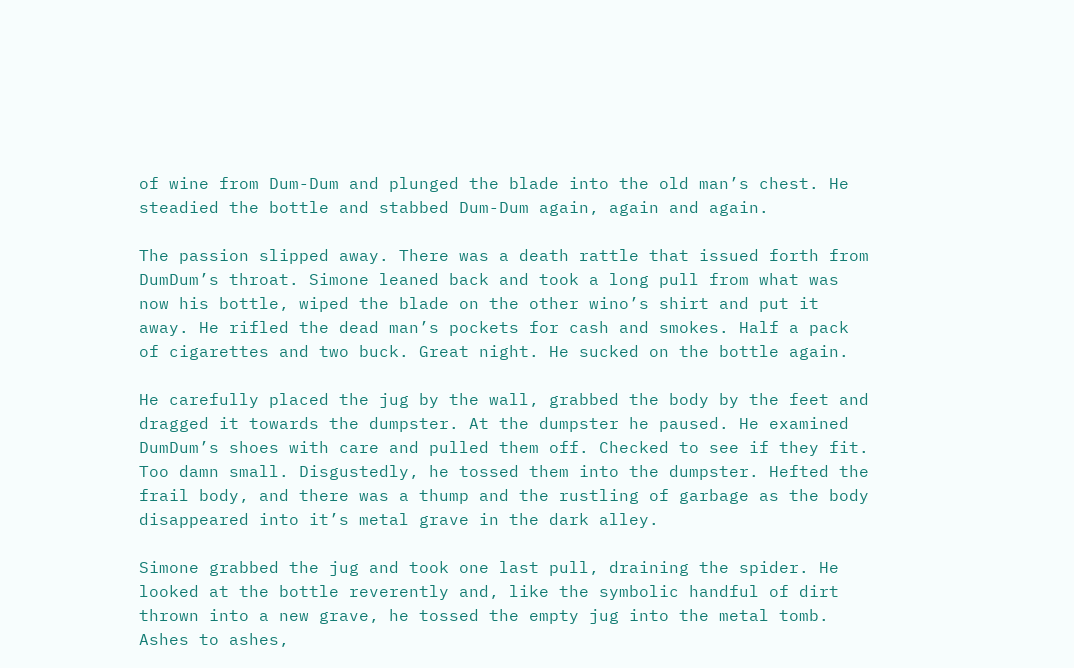of wine from Dum-Dum and plunged the blade into the old man’s chest. He steadied the bottle and stabbed Dum-Dum again, again and again.

The passion slipped away. There was a death rattle that issued forth from DumDum’s throat. Simone leaned back and took a long pull from what was now his bottle, wiped the blade on the other wino’s shirt and put it away. He rifled the dead man’s pockets for cash and smokes. Half a pack of cigarettes and two buck. Great night. He sucked on the bottle again.

He carefully placed the jug by the wall, grabbed the body by the feet and dragged it towards the dumpster. At the dumpster he paused. He examined DumDum’s shoes with care and pulled them off. Checked to see if they fit. Too damn small. Disgustedly, he tossed them into the dumpster. Hefted the frail body, and there was a thump and the rustling of garbage as the body disappeared into it’s metal grave in the dark alley.

Simone grabbed the jug and took one last pull, draining the spider. He looked at the bottle reverently and, like the symbolic handful of dirt thrown into a new grave, he tossed the empty jug into the metal tomb. Ashes to ashes,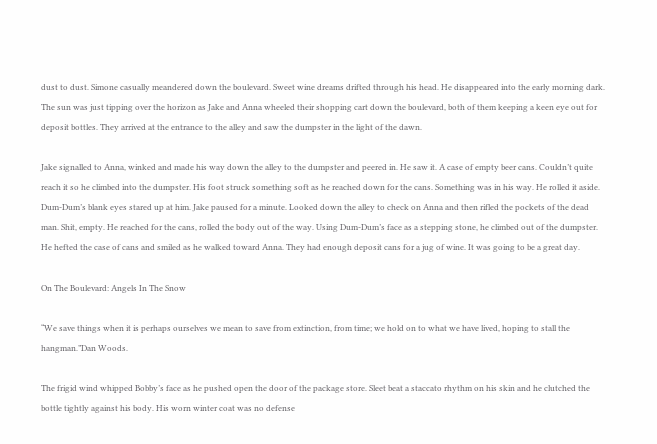dust to dust. Simone casually meandered down the boulevard. Sweet wine dreams drifted through his head. He disappeared into the early morning dark. The sun was just tipping over the horizon as Jake and Anna wheeled their shopping cart down the boulevard, both of them keeping a keen eye out for deposit bottles. They arrived at the entrance to the alley and saw the dumpster in the light of the dawn.

Jake signalled to Anna, winked and made his way down the alley to the dumpster and peered in. He saw it. A case of empty beer cans. Couldn’t quite reach it so he climbed into the dumpster. His foot struck something soft as he reached down for the cans. Something was in his way. He rolled it aside. Dum-Dum’s blank eyes stared up at him. Jake paused for a minute. Looked down the alley to check on Anna and then rifled the pockets of the dead man. Shit, empty. He reached for the cans, rolled the body out of the way. Using Dum-Dum’s face as a stepping stone, he climbed out of the dumpster. He hefted the case of cans and smiled as he walked toward Anna. They had enough deposit cans for a jug of wine. It was going to be a great day.

On The Boulevard: Angels In The Snow

“We save things when it is perhaps ourselves we mean to save from extinction, from time; we hold on to what we have lived, hoping to stall the hangman.”Dan Woods.

The frigid wind whipped Bobby’s face as he pushed open the door of the package store. Sleet beat a staccato rhythm on his skin and he clutched the bottle tightly against his body. His worn winter coat was no defense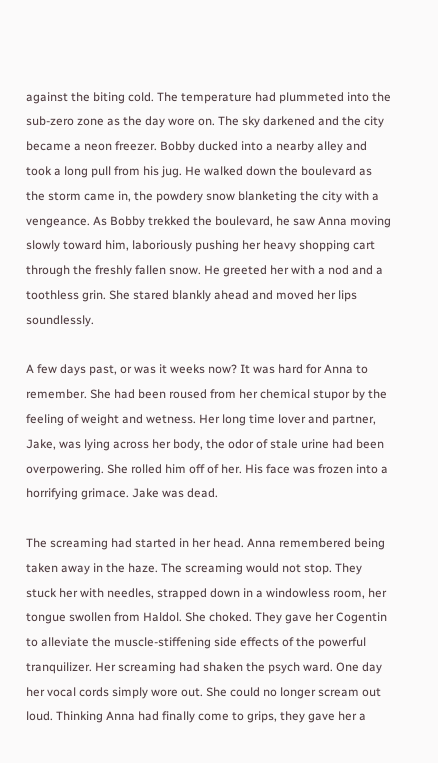against the biting cold. The temperature had plummeted into the sub-zero zone as the day wore on. The sky darkened and the city became a neon freezer. Bobby ducked into a nearby alley and took a long pull from his jug. He walked down the boulevard as the storm came in, the powdery snow blanketing the city with a vengeance. As Bobby trekked the boulevard, he saw Anna moving slowly toward him, laboriously pushing her heavy shopping cart through the freshly fallen snow. He greeted her with a nod and a toothless grin. She stared blankly ahead and moved her lips soundlessly.

A few days past, or was it weeks now? It was hard for Anna to remember. She had been roused from her chemical stupor by the feeling of weight and wetness. Her long time lover and partner, Jake, was lying across her body, the odor of stale urine had been overpowering. She rolled him off of her. His face was frozen into a horrifying grimace. Jake was dead.

The screaming had started in her head. Anna remembered being taken away in the haze. The screaming would not stop. They stuck her with needles, strapped down in a windowless room, her tongue swollen from Haldol. She choked. They gave her Cogentin to alleviate the muscle-stiffening side effects of the powerful tranquilizer. Her screaming had shaken the psych ward. One day her vocal cords simply wore out. She could no longer scream out loud. Thinking Anna had finally come to grips, they gave her a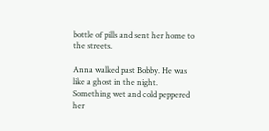bottle of pills and sent her home to the streets.

Anna walked past Bobby. He was like a ghost in the night. Something wet and cold peppered her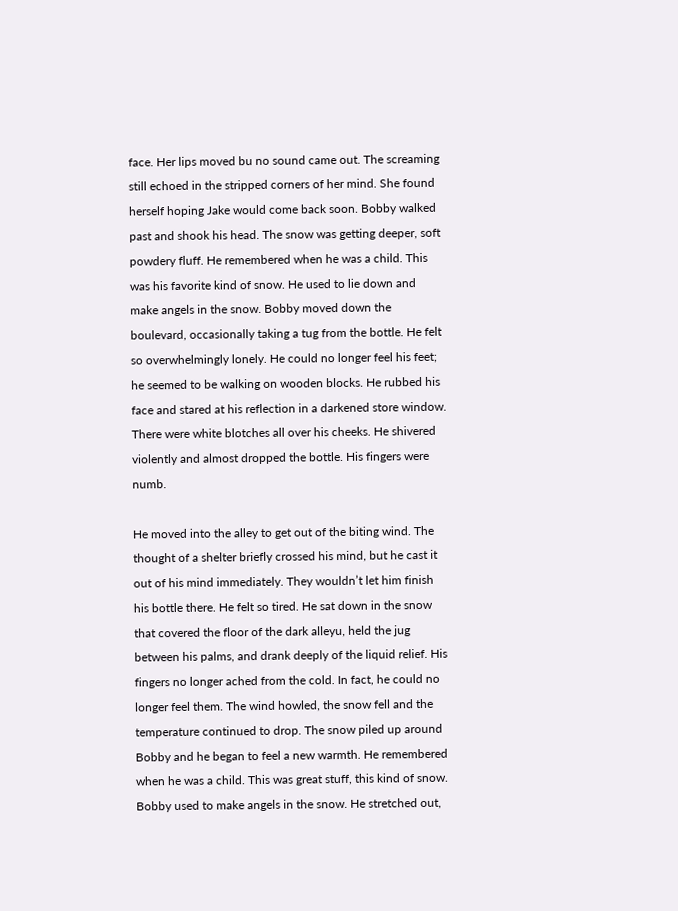face. Her lips moved bu no sound came out. The screaming still echoed in the stripped corners of her mind. She found herself hoping Jake would come back soon. Bobby walked past and shook his head. The snow was getting deeper, soft powdery fluff. He remembered when he was a child. This was his favorite kind of snow. He used to lie down and make angels in the snow. Bobby moved down the boulevard, occasionally taking a tug from the bottle. He felt so overwhelmingly lonely. He could no longer feel his feet; he seemed to be walking on wooden blocks. He rubbed his face and stared at his reflection in a darkened store window. There were white blotches all over his cheeks. He shivered violently and almost dropped the bottle. His fingers were numb.

He moved into the alley to get out of the biting wind. The thought of a shelter briefly crossed his mind, but he cast it out of his mind immediately. They wouldn’t let him finish his bottle there. He felt so tired. He sat down in the snow that covered the floor of the dark alleyu, held the jug between his palms, and drank deeply of the liquid relief. His fingers no longer ached from the cold. In fact, he could no longer feel them. The wind howled, the snow fell and the temperature continued to drop. The snow piled up around Bobby and he began to feel a new warmth. He remembered when he was a child. This was great stuff, this kind of snow. Bobby used to make angels in the snow. He stretched out,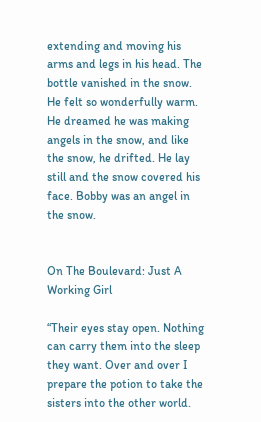extending and moving his arms and legs in his head. The bottle vanished in the snow. He felt so wonderfully warm. He dreamed he was making angels in the snow, and like the snow, he drifted. He lay still and the snow covered his face. Bobby was an angel in the snow.


On The Boulevard: Just A Working Girl

“Their eyes stay open. Nothing can carry them into the sleep they want. Over and over I prepare the potion to take the sisters into the other world.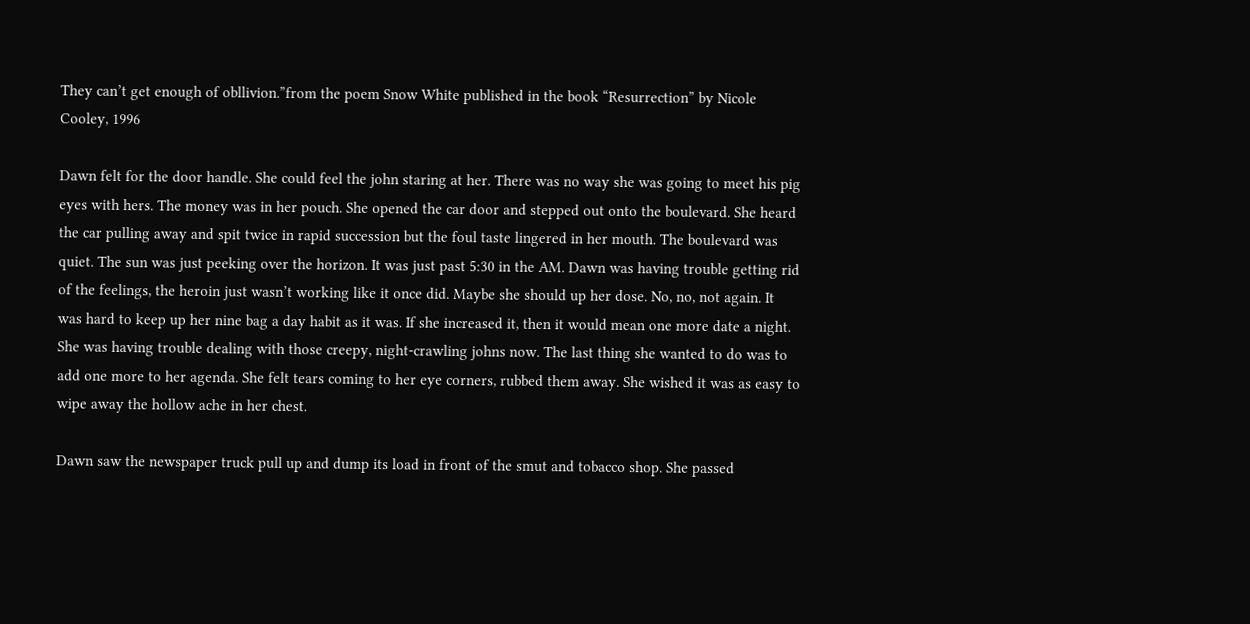They can’t get enough of obllivion.”from the poem Snow White published in the book “Resurrection” by Nicole Cooley, 1996

Dawn felt for the door handle. She could feel the john staring at her. There was no way she was going to meet his pig eyes with hers. The money was in her pouch. She opened the car door and stepped out onto the boulevard. She heard the car pulling away and spit twice in rapid succession but the foul taste lingered in her mouth. The boulevard was quiet. The sun was just peeking over the horizon. It was just past 5:30 in the AM. Dawn was having trouble getting rid of the feelings, the heroin just wasn’t working like it once did. Maybe she should up her dose. No, no, not again. It was hard to keep up her nine bag a day habit as it was. If she increased it, then it would mean one more date a night. She was having trouble dealing with those creepy, night-crawling johns now. The last thing she wanted to do was to add one more to her agenda. She felt tears coming to her eye corners, rubbed them away. She wished it was as easy to wipe away the hollow ache in her chest.

Dawn saw the newspaper truck pull up and dump its load in front of the smut and tobacco shop. She passed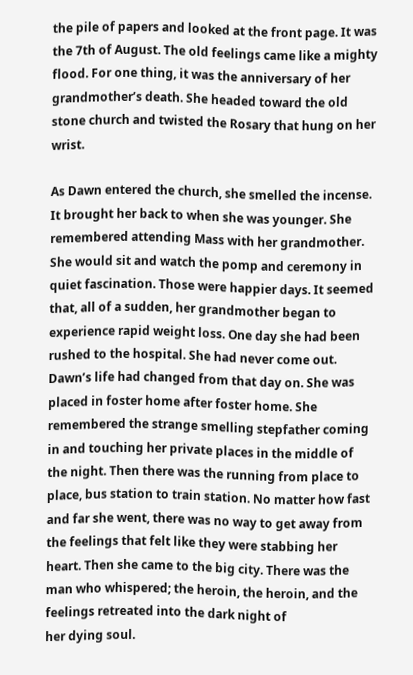the pile of papers and looked at the front page. It was the 7th of August. The old feelings came like a mighty flood. For one thing, it was the anniversary of her grandmother’s death. She headed toward the old stone church and twisted the Rosary that hung on her wrist.

As Dawn entered the church, she smelled the incense. It brought her back to when she was younger. She remembered attending Mass with her grandmother. She would sit and watch the pomp and ceremony in quiet fascination. Those were happier days. It seemed that, all of a sudden, her grandmother began to experience rapid weight loss. One day she had been rushed to the hospital. She had never come out. Dawn’s life had changed from that day on. She was placed in foster home after foster home. She remembered the strange smelling stepfather coming in and touching her private places in the middle of the night. Then there was the running from place to place, bus station to train station. No matter how fast and far she went, there was no way to get away from the feelings that felt like they were stabbing her heart. Then she came to the big city. There was the man who whispered; the heroin, the heroin, and the feelings retreated into the dark night of
her dying soul.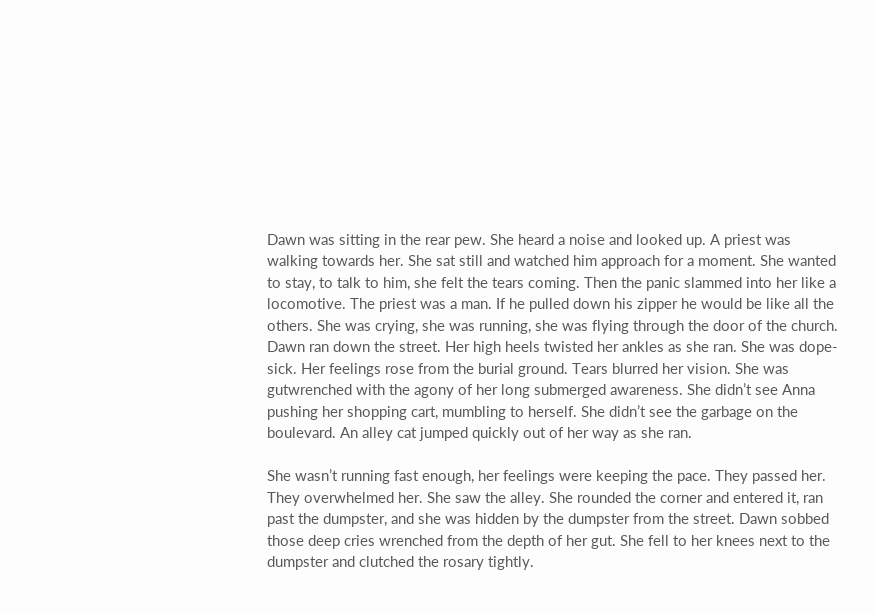Dawn was sitting in the rear pew. She heard a noise and looked up. A priest was walking towards her. She sat still and watched him approach for a moment. She wanted to stay, to talk to him, she felt the tears coming. Then the panic slammed into her like a locomotive. The priest was a man. If he pulled down his zipper he would be like all the others. She was crying, she was running, she was flying through the door of the church. Dawn ran down the street. Her high heels twisted her ankles as she ran. She was dope-sick. Her feelings rose from the burial ground. Tears blurred her vision. She was gutwrenched with the agony of her long submerged awareness. She didn’t see Anna pushing her shopping cart, mumbling to herself. She didn’t see the garbage on the boulevard. An alley cat jumped quickly out of her way as she ran.

She wasn’t running fast enough, her feelings were keeping the pace. They passed her. They overwhelmed her. She saw the alley. She rounded the corner and entered it, ran past the dumpster, and she was hidden by the dumpster from the street. Dawn sobbed those deep cries wrenched from the depth of her gut. She fell to her knees next to the dumpster and clutched the rosary tightly.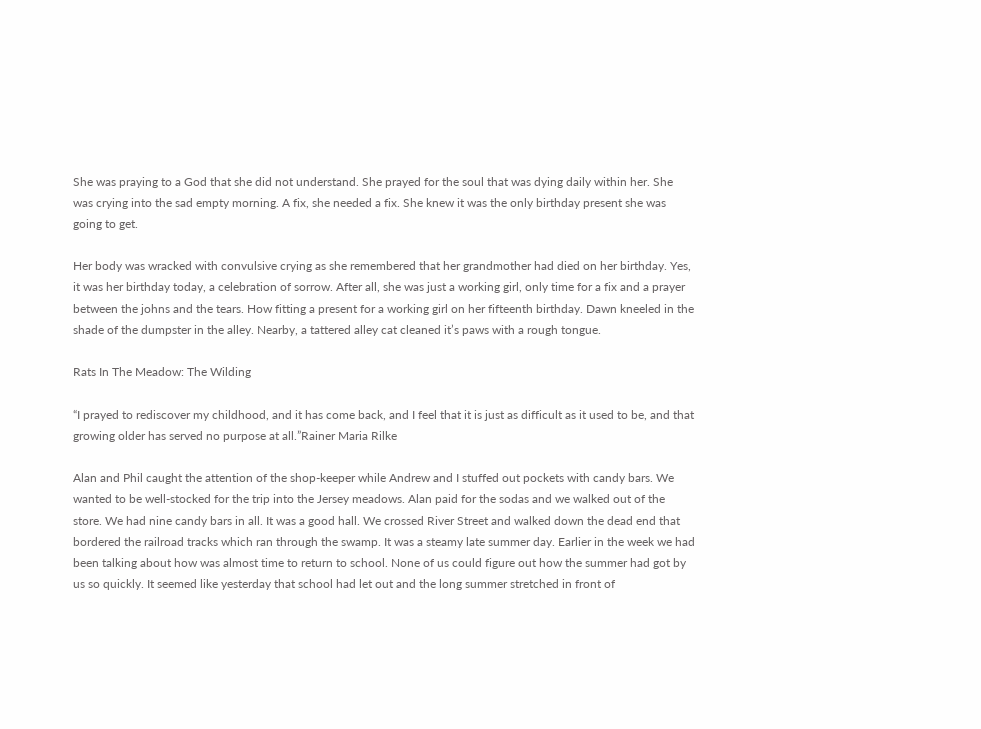She was praying to a God that she did not understand. She prayed for the soul that was dying daily within her. She was crying into the sad empty morning. A fix, she needed a fix. She knew it was the only birthday present she was going to get.

Her body was wracked with convulsive crying as she remembered that her grandmother had died on her birthday. Yes, it was her birthday today, a celebration of sorrow. After all, she was just a working girl, only time for a fix and a prayer between the johns and the tears. How fitting a present for a working girl on her fifteenth birthday. Dawn kneeled in the shade of the dumpster in the alley. Nearby, a tattered alley cat cleaned it’s paws with a rough tongue.

Rats In The Meadow: The Wilding

“I prayed to rediscover my childhood, and it has come back, and I feel that it is just as difficult as it used to be, and that growing older has served no purpose at all.”Rainer Maria Rilke

Alan and Phil caught the attention of the shop-keeper while Andrew and I stuffed out pockets with candy bars. We wanted to be well-stocked for the trip into the Jersey meadows. Alan paid for the sodas and we walked out of the store. We had nine candy bars in all. It was a good hall. We crossed River Street and walked down the dead end that bordered the railroad tracks which ran through the swamp. It was a steamy late summer day. Earlier in the week we had been talking about how was almost time to return to school. None of us could figure out how the summer had got by us so quickly. It seemed like yesterday that school had let out and the long summer stretched in front of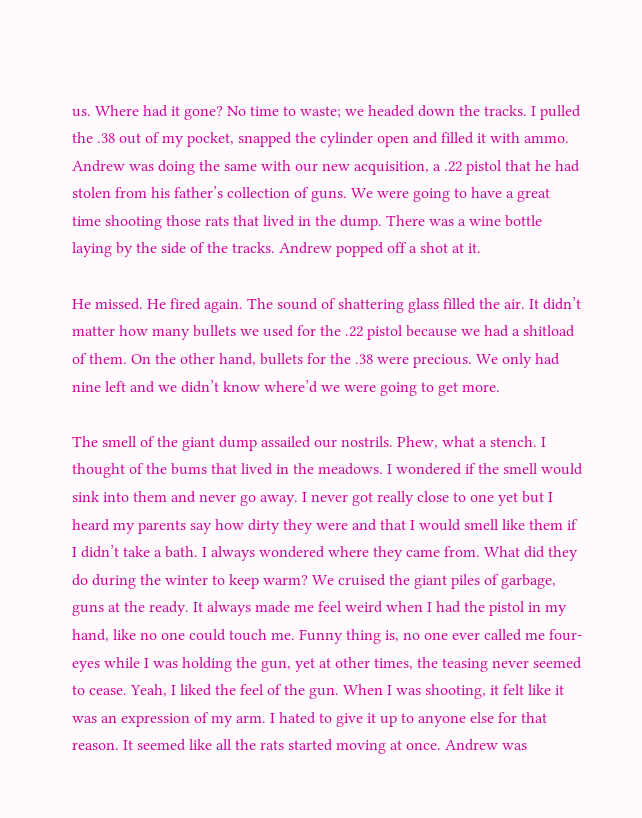us. Where had it gone? No time to waste; we headed down the tracks. I pulled the .38 out of my pocket, snapped the cylinder open and filled it with ammo. Andrew was doing the same with our new acquisition, a .22 pistol that he had stolen from his father’s collection of guns. We were going to have a great time shooting those rats that lived in the dump. There was a wine bottle laying by the side of the tracks. Andrew popped off a shot at it.

He missed. He fired again. The sound of shattering glass filled the air. It didn’t matter how many bullets we used for the .22 pistol because we had a shitload of them. On the other hand, bullets for the .38 were precious. We only had nine left and we didn’t know where’d we were going to get more.

The smell of the giant dump assailed our nostrils. Phew, what a stench. I thought of the bums that lived in the meadows. I wondered if the smell would sink into them and never go away. I never got really close to one yet but I heard my parents say how dirty they were and that I would smell like them if I didn’t take a bath. I always wondered where they came from. What did they do during the winter to keep warm? We cruised the giant piles of garbage, guns at the ready. It always made me feel weird when I had the pistol in my hand, like no one could touch me. Funny thing is, no one ever called me four-eyes while I was holding the gun, yet at other times, the teasing never seemed to cease. Yeah, I liked the feel of the gun. When I was shooting, it felt like it was an expression of my arm. I hated to give it up to anyone else for that reason. It seemed like all the rats started moving at once. Andrew was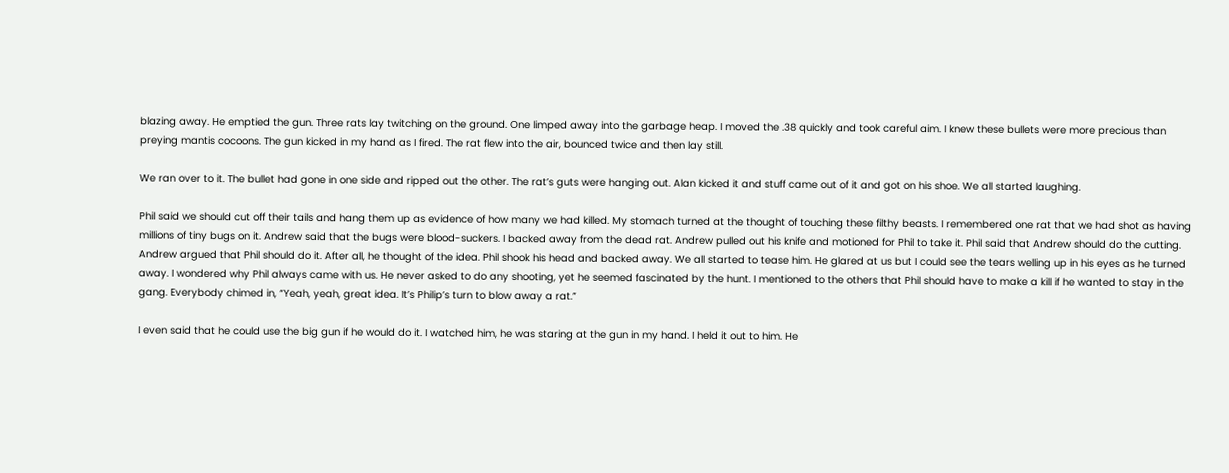blazing away. He emptied the gun. Three rats lay twitching on the ground. One limped away into the garbage heap. I moved the .38 quickly and took careful aim. I knew these bullets were more precious than preying mantis cocoons. The gun kicked in my hand as I fired. The rat flew into the air, bounced twice and then lay still.

We ran over to it. The bullet had gone in one side and ripped out the other. The rat’s guts were hanging out. Alan kicked it and stuff came out of it and got on his shoe. We all started laughing.

Phil said we should cut off their tails and hang them up as evidence of how many we had killed. My stomach turned at the thought of touching these filthy beasts. I remembered one rat that we had shot as having millions of tiny bugs on it. Andrew said that the bugs were blood-suckers. I backed away from the dead rat. Andrew pulled out his knife and motioned for Phil to take it. Phil said that Andrew should do the cutting. Andrew argued that Phil should do it. After all, he thought of the idea. Phil shook his head and backed away. We all started to tease him. He glared at us but I could see the tears welling up in his eyes as he turned away. I wondered why Phil always came with us. He never asked to do any shooting, yet he seemed fascinated by the hunt. I mentioned to the others that Phil should have to make a kill if he wanted to stay in the gang. Everybody chimed in, “Yeah, yeah, great idea. It’s Philip’s turn to blow away a rat.”

I even said that he could use the big gun if he would do it. I watched him, he was staring at the gun in my hand. I held it out to him. He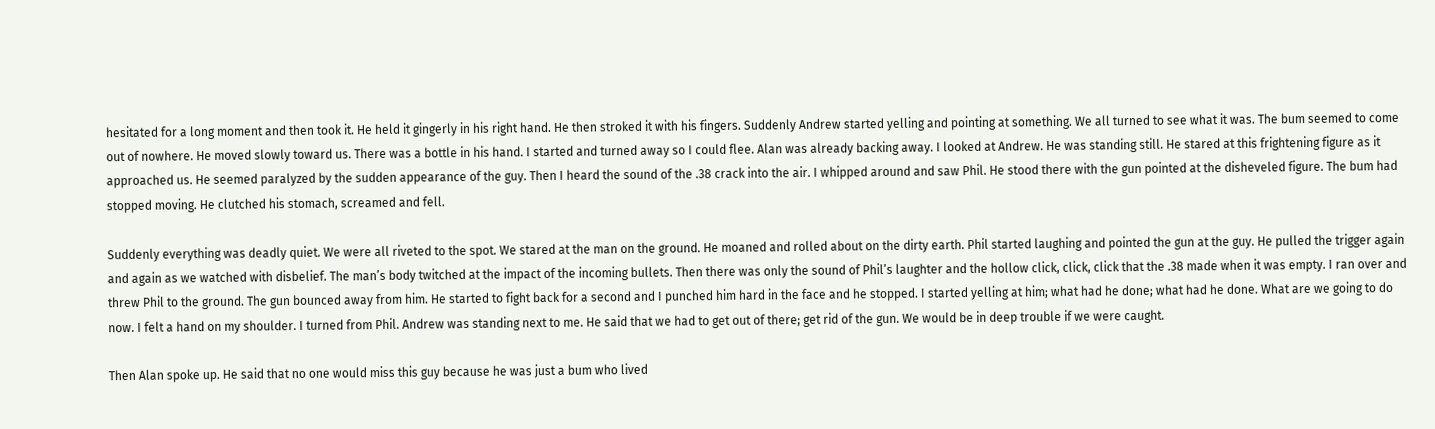hesitated for a long moment and then took it. He held it gingerly in his right hand. He then stroked it with his fingers. Suddenly Andrew started yelling and pointing at something. We all turned to see what it was. The bum seemed to come out of nowhere. He moved slowly toward us. There was a bottle in his hand. I started and turned away so I could flee. Alan was already backing away. I looked at Andrew. He was standing still. He stared at this frightening figure as it approached us. He seemed paralyzed by the sudden appearance of the guy. Then I heard the sound of the .38 crack into the air. I whipped around and saw Phil. He stood there with the gun pointed at the disheveled figure. The bum had stopped moving. He clutched his stomach, screamed and fell.

Suddenly everything was deadly quiet. We were all riveted to the spot. We stared at the man on the ground. He moaned and rolled about on the dirty earth. Phil started laughing and pointed the gun at the guy. He pulled the trigger again and again as we watched with disbelief. The man’s body twitched at the impact of the incoming bullets. Then there was only the sound of Phil’s laughter and the hollow click, click, click that the .38 made when it was empty. I ran over and threw Phil to the ground. The gun bounced away from him. He started to fight back for a second and I punched him hard in the face and he stopped. I started yelling at him; what had he done; what had he done. What are we going to do now. I felt a hand on my shoulder. I turned from Phil. Andrew was standing next to me. He said that we had to get out of there; get rid of the gun. We would be in deep trouble if we were caught.

Then Alan spoke up. He said that no one would miss this guy because he was just a bum who lived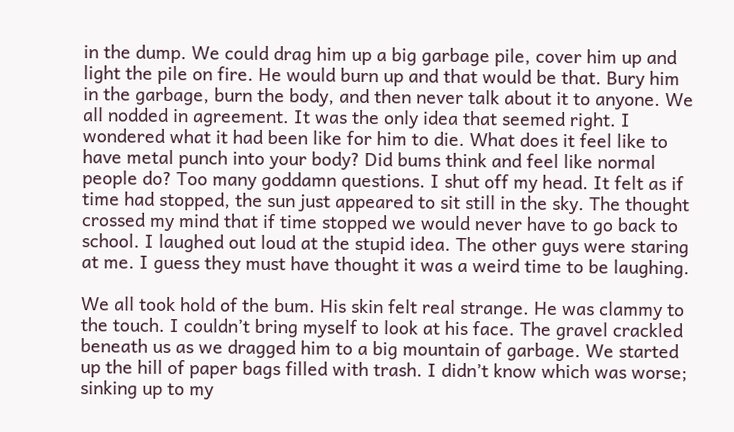in the dump. We could drag him up a big garbage pile, cover him up and light the pile on fire. He would burn up and that would be that. Bury him in the garbage, burn the body, and then never talk about it to anyone. We all nodded in agreement. It was the only idea that seemed right. I wondered what it had been like for him to die. What does it feel like to have metal punch into your body? Did bums think and feel like normal people do? Too many goddamn questions. I shut off my head. It felt as if time had stopped, the sun just appeared to sit still in the sky. The thought crossed my mind that if time stopped we would never have to go back to school. I laughed out loud at the stupid idea. The other guys were staring at me. I guess they must have thought it was a weird time to be laughing.

We all took hold of the bum. His skin felt real strange. He was clammy to the touch. I couldn’t bring myself to look at his face. The gravel crackled beneath us as we dragged him to a big mountain of garbage. We started up the hill of paper bags filled with trash. I didn’t know which was worse; sinking up to my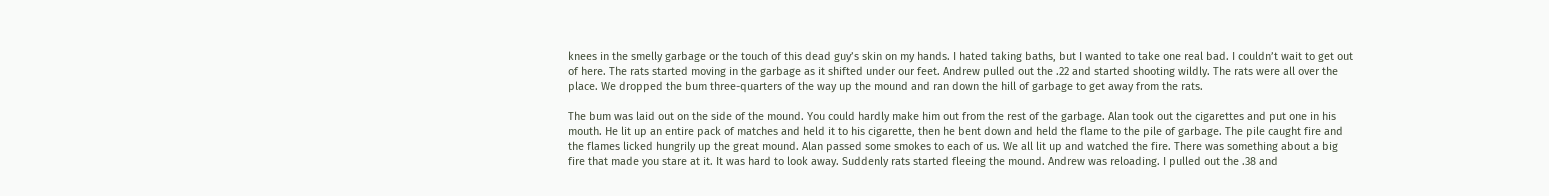knees in the smelly garbage or the touch of this dead guy’s skin on my hands. I hated taking baths, but I wanted to take one real bad. I couldn’t wait to get out of here. The rats started moving in the garbage as it shifted under our feet. Andrew pulled out the .22 and started shooting wildly. The rats were all over the place. We dropped the bum three-quarters of the way up the mound and ran down the hill of garbage to get away from the rats.

The bum was laid out on the side of the mound. You could hardly make him out from the rest of the garbage. Alan took out the cigarettes and put one in his mouth. He lit up an entire pack of matches and held it to his cigarette, then he bent down and held the flame to the pile of garbage. The pile caught fire and the flames licked hungrily up the great mound. Alan passed some smokes to each of us. We all lit up and watched the fire. There was something about a big fire that made you stare at it. It was hard to look away. Suddenly rats started fleeing the mound. Andrew was reloading. I pulled out the .38 and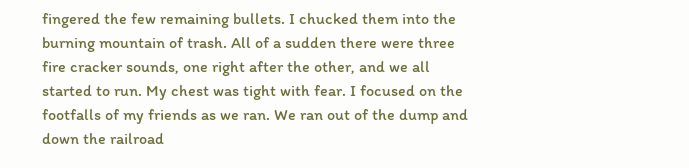fingered the few remaining bullets. I chucked them into the burning mountain of trash. All of a sudden there were three fire cracker sounds, one right after the other, and we all started to run. My chest was tight with fear. I focused on the footfalls of my friends as we ran. We ran out of the dump and down the railroad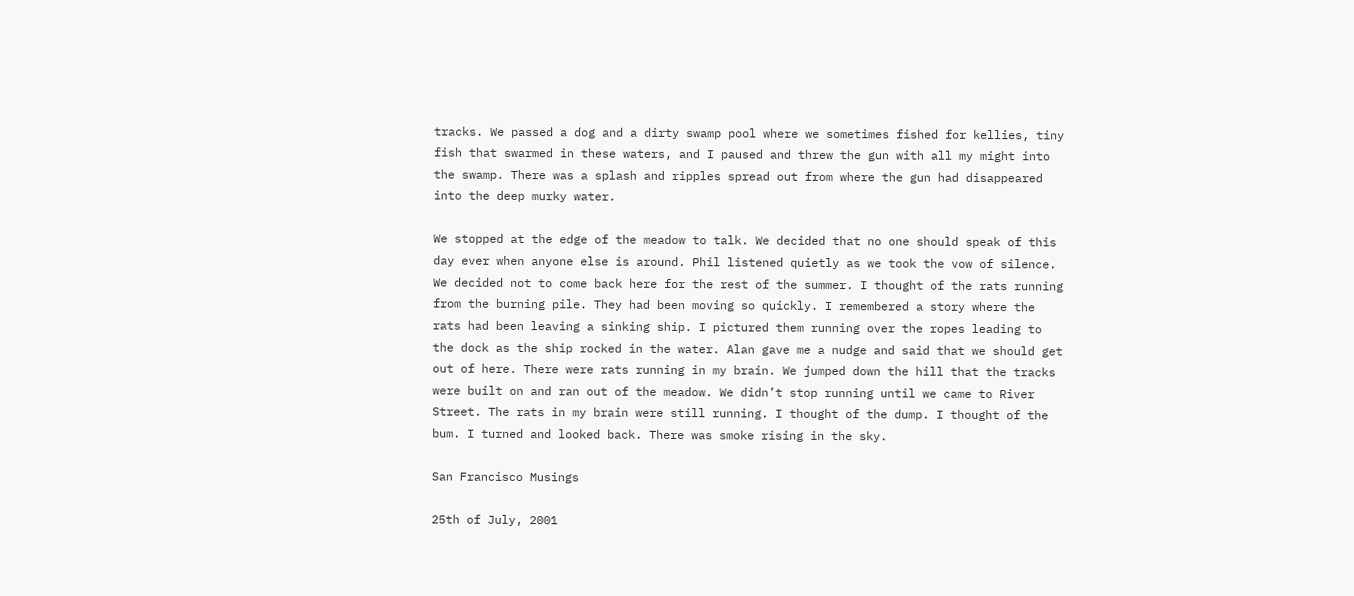tracks. We passed a dog and a dirty swamp pool where we sometimes fished for kellies, tiny fish that swarmed in these waters, and I paused and threw the gun with all my might into the swamp. There was a splash and ripples spread out from where the gun had disappeared into the deep murky water.

We stopped at the edge of the meadow to talk. We decided that no one should speak of this day ever when anyone else is around. Phil listened quietly as we took the vow of silence. We decided not to come back here for the rest of the summer. I thought of the rats running from the burning pile. They had been moving so quickly. I remembered a story where the rats had been leaving a sinking ship. I pictured them running over the ropes leading to the dock as the ship rocked in the water. Alan gave me a nudge and said that we should get out of here. There were rats running in my brain. We jumped down the hill that the tracks were built on and ran out of the meadow. We didn’t stop running until we came to River Street. The rats in my brain were still running. I thought of the dump. I thought of the bum. I turned and looked back. There was smoke rising in the sky.

San Francisco Musings

25th of July, 2001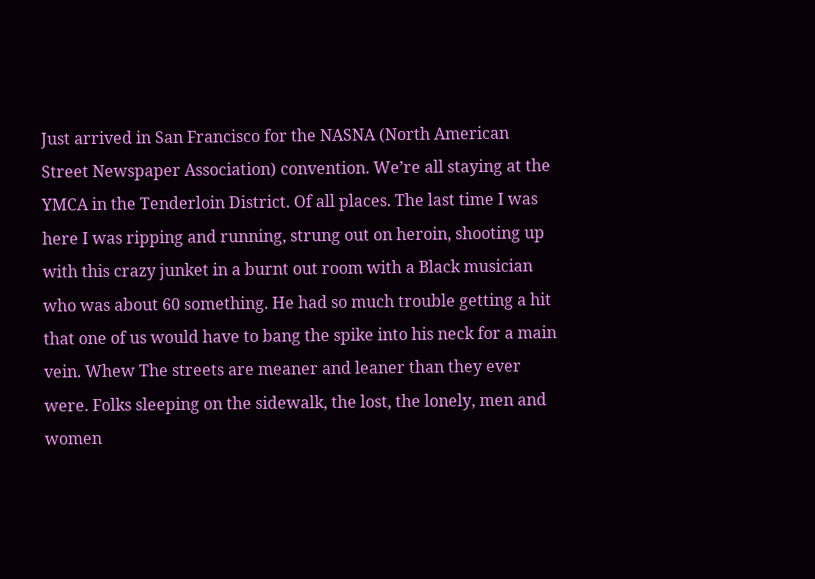Just arrived in San Francisco for the NASNA (North American Street Newspaper Association) convention. We’re all staying at the YMCA in the Tenderloin District. Of all places. The last time I was here I was ripping and running, strung out on heroin, shooting up with this crazy junket in a burnt out room with a Black musician who was about 60 something. He had so much trouble getting a hit that one of us would have to bang the spike into his neck for a main vein. Whew The streets are meaner and leaner than they ever were. Folks sleeping on the sidewalk, the lost, the lonely, men and women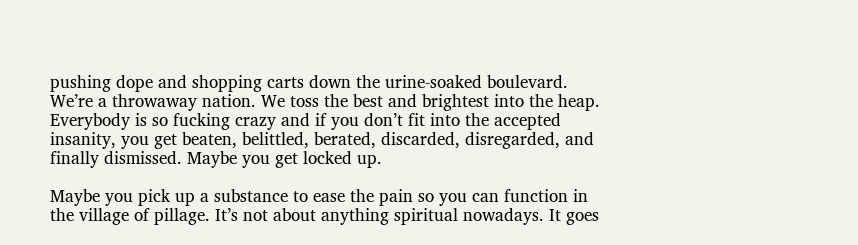pushing dope and shopping carts down the urine-soaked boulevard. We’re a throwaway nation. We toss the best and brightest into the heap. Everybody is so fucking crazy and if you don’t fit into the accepted insanity, you get beaten, belittled, berated, discarded, disregarded, and finally dismissed. Maybe you get locked up.

Maybe you pick up a substance to ease the pain so you can function in the village of pillage. It’s not about anything spiritual nowadays. It goes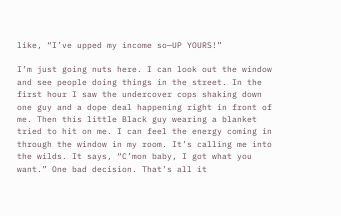like, “I’ve upped my income so—UP YOURS!”

I’m just going nuts here. I can look out the window and see people doing things in the street. In the first hour I saw the undercover cops shaking down one guy and a dope deal happening right in front of me. Then this little Black guy wearing a blanket tried to hit on me. I can feel the energy coming in through the window in my room. It’s calling me into the wilds. It says, “C’mon baby, I got what you want.” One bad decision. That’s all it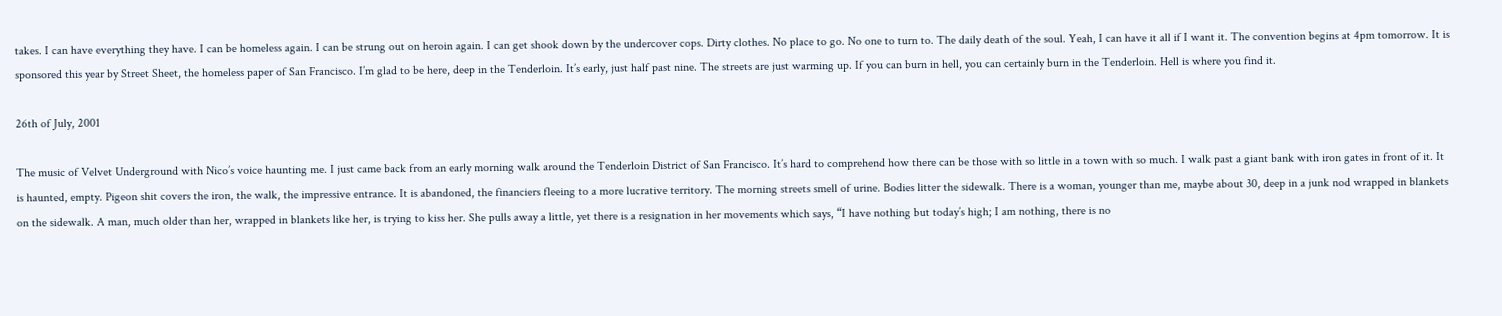takes. I can have everything they have. I can be homeless again. I can be strung out on heroin again. I can get shook down by the undercover cops. Dirty clothes. No place to go. No one to turn to. The daily death of the soul. Yeah, I can have it all if I want it. The convention begins at 4pm tomorrow. It is sponsored this year by Street Sheet, the homeless paper of San Francisco. I’m glad to be here, deep in the Tenderloin. It’s early, just half past nine. The streets are just warming up. If you can burn in hell, you can certainly burn in the Tenderloin. Hell is where you find it.

26th of July, 2001

The music of Velvet Underground with Nico’s voice haunting me. I just came back from an early morning walk around the Tenderloin District of San Francisco. It’s hard to comprehend how there can be those with so little in a town with so much. I walk past a giant bank with iron gates in front of it. It is haunted, empty. Pigeon shit covers the iron, the walk, the impressive entrance. It is abandoned, the financiers fleeing to a more lucrative territory. The morning streets smell of urine. Bodies litter the sidewalk. There is a woman, younger than me, maybe about 30, deep in a junk nod wrapped in blankets on the sidewalk. A man, much older than her, wrapped in blankets like her, is trying to kiss her. She pulls away a little, yet there is a resignation in her movements which says, “I have nothing but today’s high; I am nothing, there is no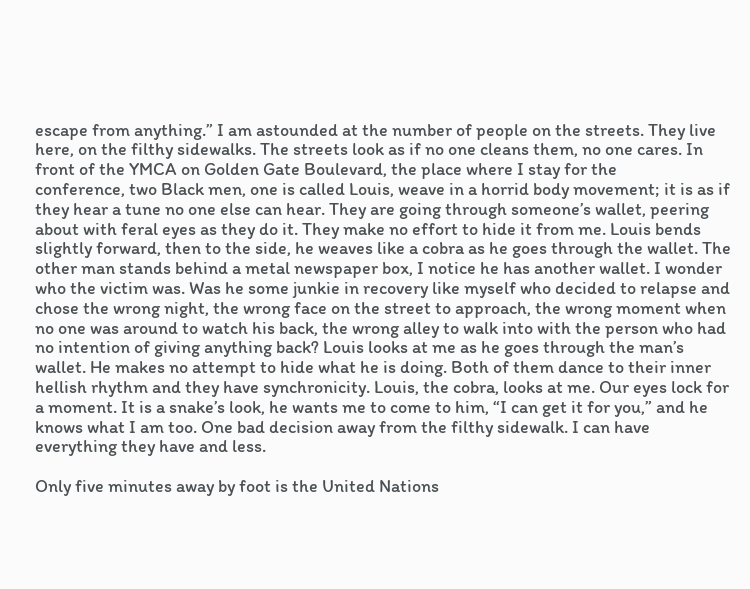escape from anything.” I am astounded at the number of people on the streets. They live here, on the filthy sidewalks. The streets look as if no one cleans them, no one cares. In front of the YMCA on Golden Gate Boulevard, the place where I stay for the
conference, two Black men, one is called Louis, weave in a horrid body movement; it is as if they hear a tune no one else can hear. They are going through someone’s wallet, peering about with feral eyes as they do it. They make no effort to hide it from me. Louis bends slightly forward, then to the side, he weaves like a cobra as he goes through the wallet. The other man stands behind a metal newspaper box, I notice he has another wallet. I wonder who the victim was. Was he some junkie in recovery like myself who decided to relapse and chose the wrong night, the wrong face on the street to approach, the wrong moment when no one was around to watch his back, the wrong alley to walk into with the person who had no intention of giving anything back? Louis looks at me as he goes through the man’s wallet. He makes no attempt to hide what he is doing. Both of them dance to their inner hellish rhythm and they have synchronicity. Louis, the cobra, looks at me. Our eyes lock for a moment. It is a snake’s look, he wants me to come to him, “I can get it for you,” and he knows what I am too. One bad decision away from the filthy sidewalk. I can have everything they have and less.

Only five minutes away by foot is the United Nations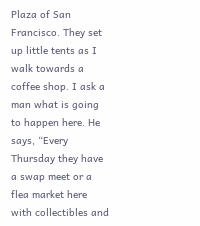Plaza of San Francisco. They set up little tents as I walk towards a coffee shop. I ask a man what is going to happen here. He says, “Every Thursday they have a swap meet or a flea market here with collectibles and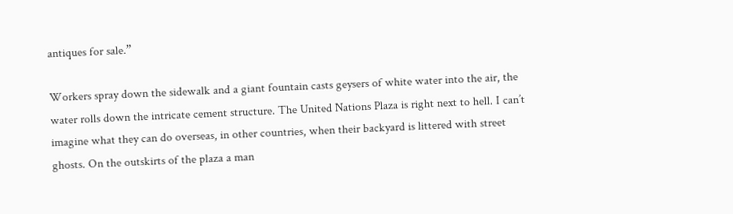antiques for sale.”

Workers spray down the sidewalk and a giant fountain casts geysers of white water into the air, the water rolls down the intricate cement structure. The United Nations Plaza is right next to hell. I can’t imagine what they can do overseas, in other countries, when their backyard is littered with street ghosts. On the outskirts of the plaza a man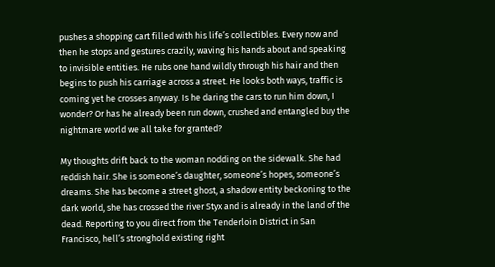pushes a shopping cart filled with his life’s collectibles. Every now and then he stops and gestures crazily, waving his hands about and speaking to invisible entities. He rubs one hand wildly through his hair and then begins to push his carriage across a street. He looks both ways, traffic is coming yet he crosses anyway. Is he daring the cars to run him down, I wonder? Or has he already been run down, crushed and entangled buy the nightmare world we all take for granted?

My thoughts drift back to the woman nodding on the sidewalk. She had reddish hair. She is someone’s daughter, someone’s hopes, someone’s dreams. She has become a street ghost, a shadow entity beckoning to the dark world, she has crossed the river Styx and is already in the land of the dead. Reporting to you direct from the Tenderloin District in San Francisco, hell’s stronghold existing right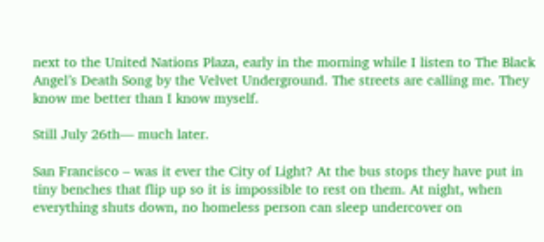next to the United Nations Plaza, early in the morning while I listen to The Black Angel’s Death Song by the Velvet Underground. The streets are calling me. They know me better than I know myself.

Still July 26th— much later.

San Francisco – was it ever the City of Light? At the bus stops they have put in tiny benches that flip up so it is impossible to rest on them. At night, when everything shuts down, no homeless person can sleep undercover on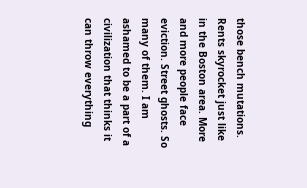those bench mutations. Rents skyrocket just like in the Boston area. More and more people face eviction. Street ghosts. So many of them. I am ashamed to be a part of a civilization that thinks it can throw everything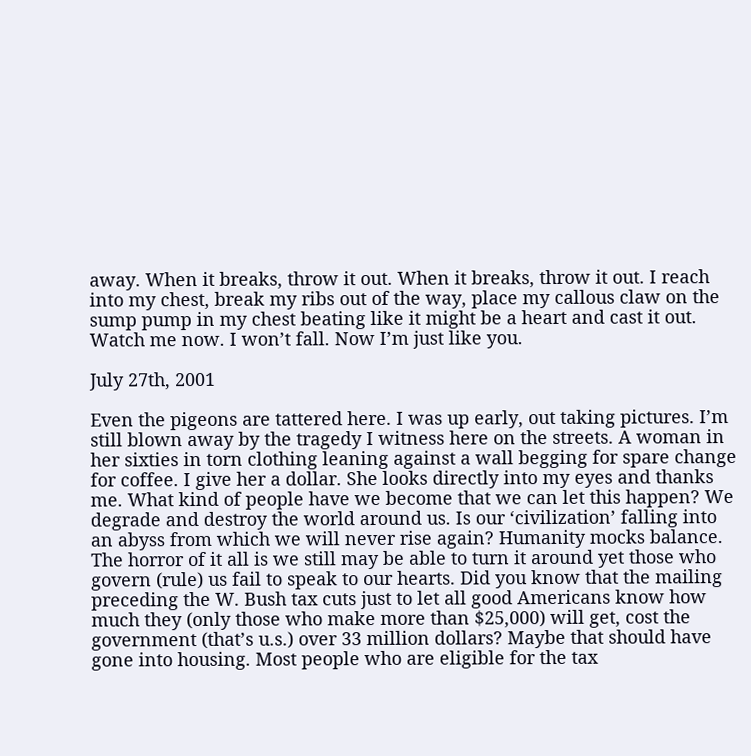away. When it breaks, throw it out. When it breaks, throw it out. I reach into my chest, break my ribs out of the way, place my callous claw on the sump pump in my chest beating like it might be a heart and cast it out. Watch me now. I won’t fall. Now I’m just like you.

July 27th, 2001

Even the pigeons are tattered here. I was up early, out taking pictures. I’m still blown away by the tragedy I witness here on the streets. A woman in her sixties in torn clothing leaning against a wall begging for spare change for coffee. I give her a dollar. She looks directly into my eyes and thanks me. What kind of people have we become that we can let this happen? We degrade and destroy the world around us. Is our ‘civilization’ falling into an abyss from which we will never rise again? Humanity mocks balance. The horror of it all is we still may be able to turn it around yet those who govern (rule) us fail to speak to our hearts. Did you know that the mailing preceding the W. Bush tax cuts just to let all good Americans know how much they (only those who make more than $25,000) will get, cost the government (that’s u.s.) over 33 million dollars? Maybe that should have gone into housing. Most people who are eligible for the tax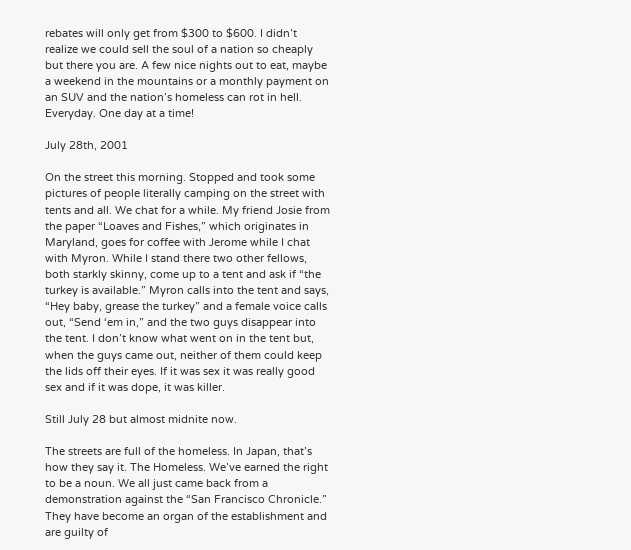rebates will only get from $300 to $600. I didn’t realize we could sell the soul of a nation so cheaply but there you are. A few nice nights out to eat, maybe a weekend in the mountains or a monthly payment on an SUV and the nation’s homeless can rot in hell. Everyday. One day at a time!

July 28th, 2001

On the street this morning. Stopped and took some pictures of people literally camping on the street with tents and all. We chat for a while. My friend Josie from the paper “Loaves and Fishes,” which originates in Maryland, goes for coffee with Jerome while I chat with Myron. While I stand there two other fellows, both starkly skinny, come up to a tent and ask if “the turkey is available.” Myron calls into the tent and says, “Hey baby, grease the turkey” and a female voice calls out, “Send ‘em in,” and the two guys disappear into the tent. I don’t know what went on in the tent but, when the guys came out, neither of them could keep the lids off their eyes. If it was sex it was really good sex and if it was dope, it was killer.

Still July 28 but almost midnite now.

The streets are full of the homeless. In Japan, that’s how they say it. The Homeless. We’ve earned the right to be a noun. We all just came back from a demonstration against the “San Francisco Chronicle.” They have become an organ of the establishment and are guilty of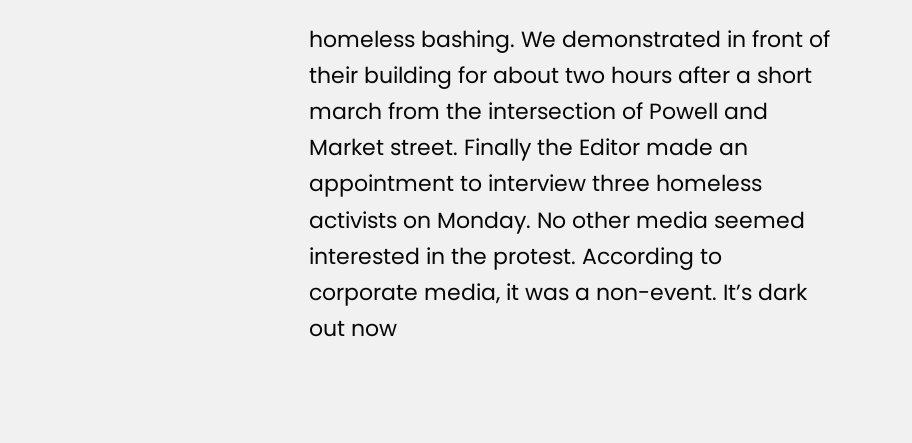homeless bashing. We demonstrated in front of their building for about two hours after a short march from the intersection of Powell and Market street. Finally the Editor made an appointment to interview three homeless activists on Monday. No other media seemed interested in the protest. According to corporate media, it was a non-event. It’s dark out now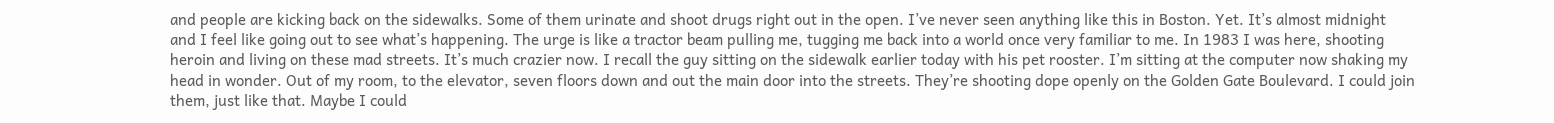and people are kicking back on the sidewalks. Some of them urinate and shoot drugs right out in the open. I’ve never seen anything like this in Boston. Yet. It’s almost midnight and I feel like going out to see what’s happening. The urge is like a tractor beam pulling me, tugging me back into a world once very familiar to me. In 1983 I was here, shooting heroin and living on these mad streets. It’s much crazier now. I recall the guy sitting on the sidewalk earlier today with his pet rooster. I’m sitting at the computer now shaking my head in wonder. Out of my room, to the elevator, seven floors down and out the main door into the streets. They’re shooting dope openly on the Golden Gate Boulevard. I could join them, just like that. Maybe I could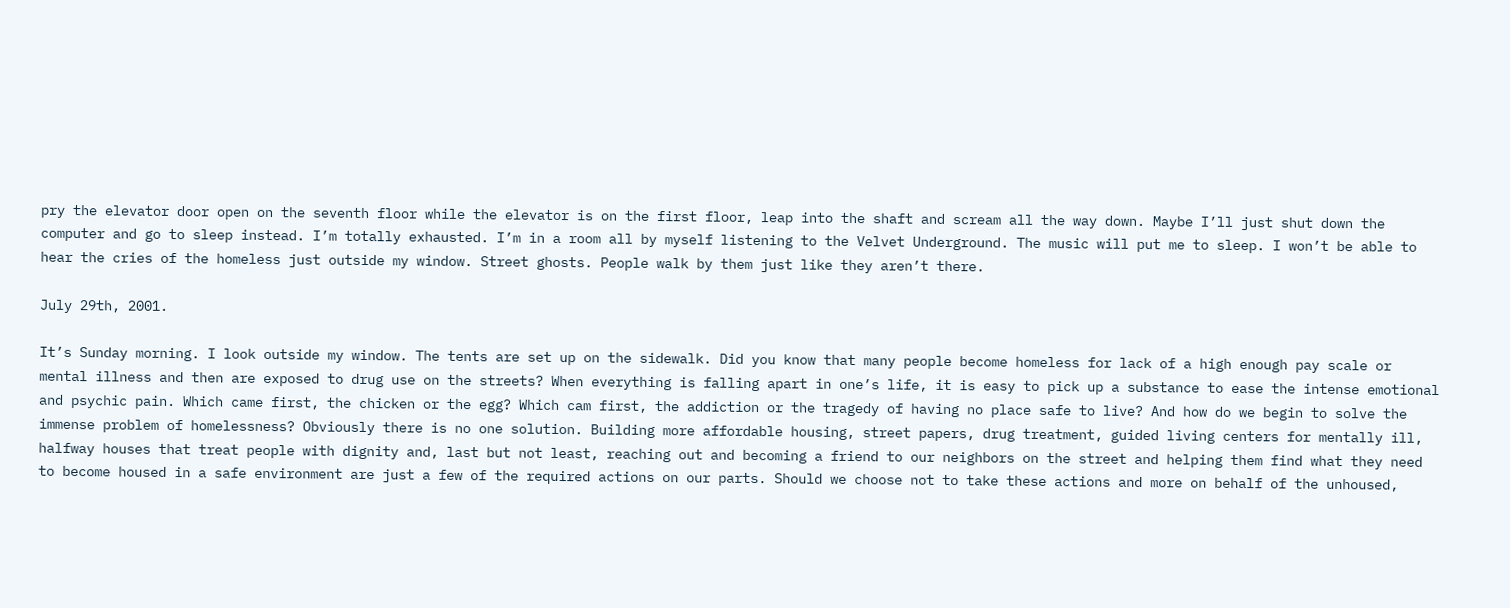pry the elevator door open on the seventh floor while the elevator is on the first floor, leap into the shaft and scream all the way down. Maybe I’ll just shut down the computer and go to sleep instead. I’m totally exhausted. I’m in a room all by myself listening to the Velvet Underground. The music will put me to sleep. I won’t be able to hear the cries of the homeless just outside my window. Street ghosts. People walk by them just like they aren’t there.

July 29th, 2001.

It’s Sunday morning. I look outside my window. The tents are set up on the sidewalk. Did you know that many people become homeless for lack of a high enough pay scale or mental illness and then are exposed to drug use on the streets? When everything is falling apart in one’s life, it is easy to pick up a substance to ease the intense emotional and psychic pain. Which came first, the chicken or the egg? Which cam first, the addiction or the tragedy of having no place safe to live? And how do we begin to solve the immense problem of homelessness? Obviously there is no one solution. Building more affordable housing, street papers, drug treatment, guided living centers for mentally ill, halfway houses that treat people with dignity and, last but not least, reaching out and becoming a friend to our neighbors on the street and helping them find what they need to become housed in a safe environment are just a few of the required actions on our parts. Should we choose not to take these actions and more on behalf of the unhoused,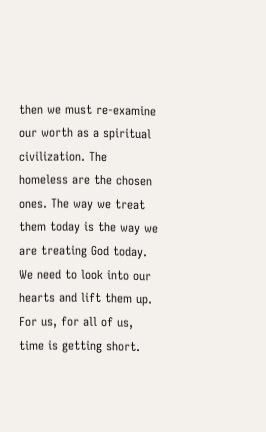then we must re-examine our worth as a spiritual civilization. The homeless are the chosen ones. The way we treat them today is the way we are treating God today. We need to look into our hearts and lift them up. For us, for all of us, time is getting short.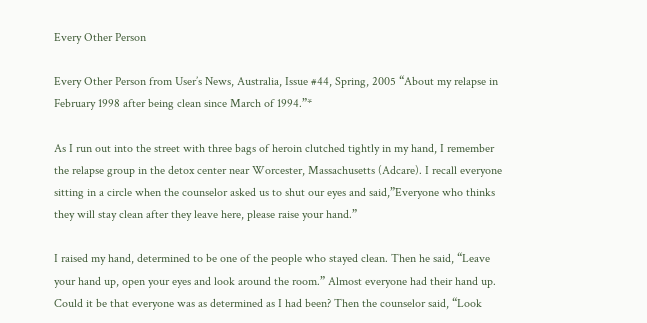Every Other Person

Every Other Person from User’s News, Australia, Issue #44, Spring, 2005 “About my relapse in February 1998 after being clean since March of 1994.”*

As I run out into the street with three bags of heroin clutched tightly in my hand, I remember the relapse group in the detox center near Worcester, Massachusetts (Adcare). I recall everyone sitting in a circle when the counselor asked us to shut our eyes and said,”Everyone who thinks they will stay clean after they leave here, please raise your hand.”

I raised my hand, determined to be one of the people who stayed clean. Then he said, “Leave your hand up, open your eyes and look around the room.” Almost everyone had their hand up. Could it be that everyone was as determined as I had been? Then the counselor said, “Look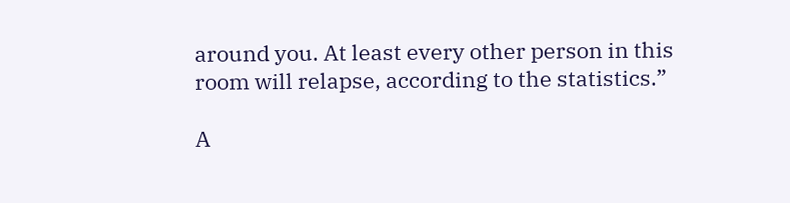around you. At least every other person in this room will relapse, according to the statistics.”

A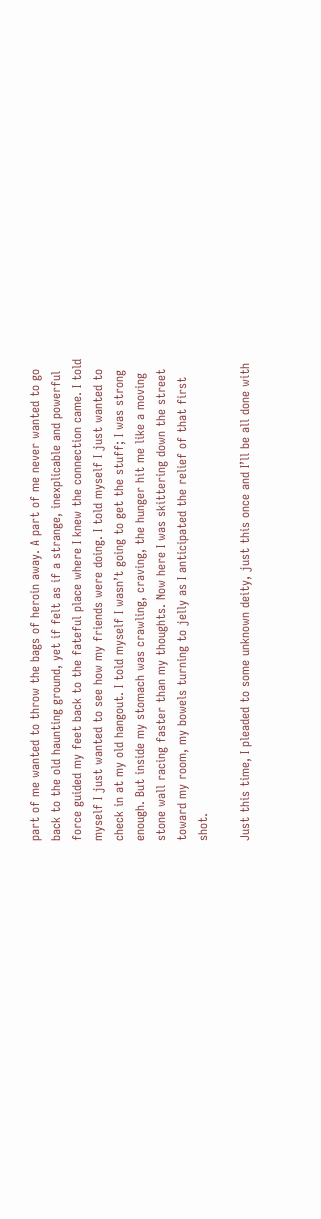part of me wanted to throw the bags of heroin away. A part of me never wanted to go back to the old haunting ground, yet if felt as if a strange, inexplicable and powerful force guided my feet back to the fateful place where I knew the connection came. I told myself I just wanted to see how my friends were doing. I told myself I just wanted to check in at my old hangout. I told myself I wasn’t going to get the stuff; I was strong enough. But inside my stomach was crawling, craving, the hunger hit me like a moving stone wall racing faster than my thoughts. Now here I was skittering down the street toward my room, my bowels turning to jelly as I anticipated the relief of that first shot.

Just this time, I pleaded to some unknown deity, just this once and I’ll be all done with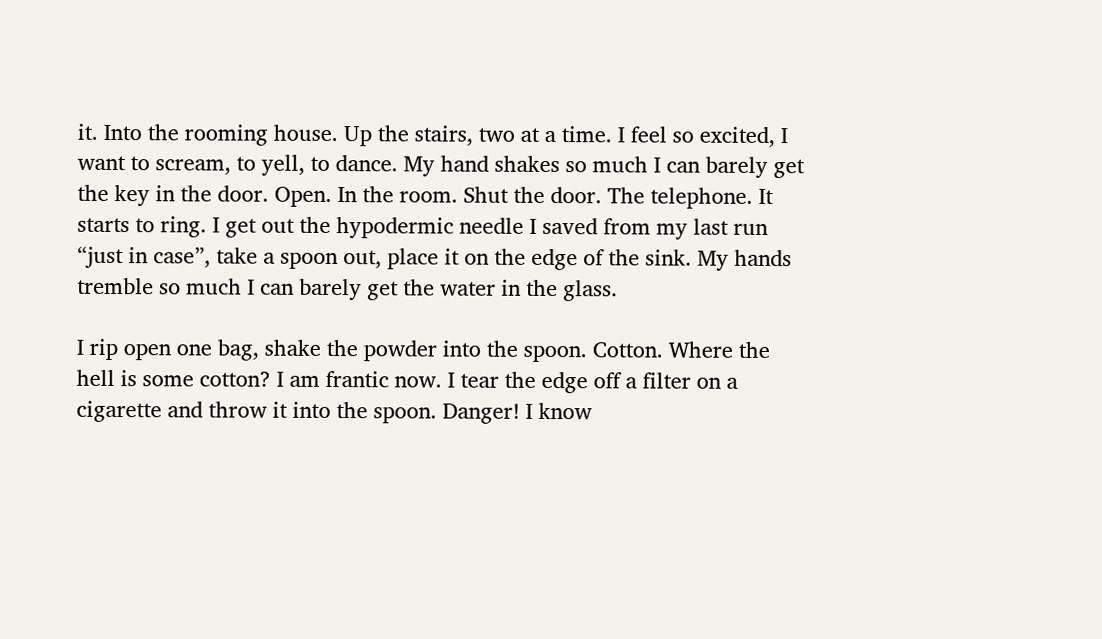it. Into the rooming house. Up the stairs, two at a time. I feel so excited, I want to scream, to yell, to dance. My hand shakes so much I can barely get the key in the door. Open. In the room. Shut the door. The telephone. It starts to ring. I get out the hypodermic needle I saved from my last run “just in case”, take a spoon out, place it on the edge of the sink. My hands tremble so much I can barely get the water in the glass.

I rip open one bag, shake the powder into the spoon. Cotton. Where the hell is some cotton? I am frantic now. I tear the edge off a filter on a cigarette and throw it into the spoon. Danger! I know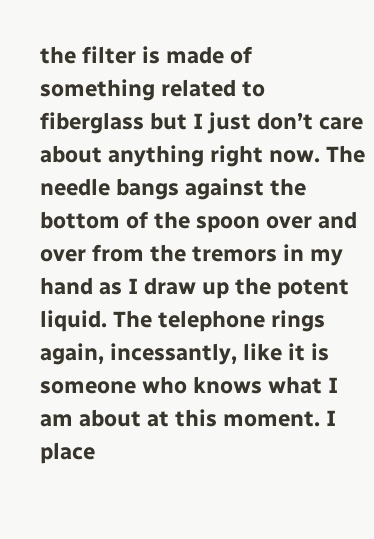the filter is made of something related to fiberglass but I just don’t care about anything right now. The needle bangs against the bottom of the spoon over and over from the tremors in my hand as I draw up the potent liquid. The telephone rings again, incessantly, like it is someone who knows what I am about at this moment. I place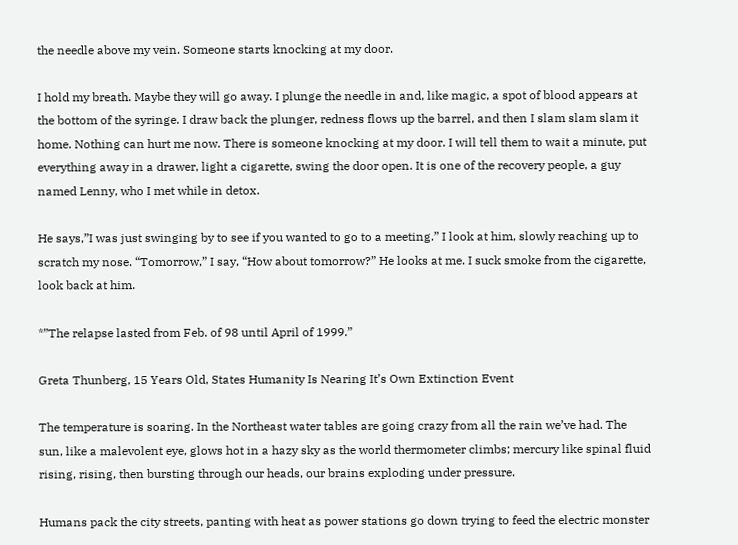the needle above my vein. Someone starts knocking at my door.

I hold my breath. Maybe they will go away. I plunge the needle in and, like magic, a spot of blood appears at the bottom of the syringe. I draw back the plunger, redness flows up the barrel, and then I slam slam slam it home. Nothing can hurt me now. There is someone knocking at my door. I will tell them to wait a minute, put everything away in a drawer, light a cigarette, swing the door open. It is one of the recovery people, a guy named Lenny, who I met while in detox.

He says,”I was just swinging by to see if you wanted to go to a meeting.” I look at him, slowly reaching up to scratch my nose. “Tomorrow,” I say, “How about tomorrow?” He looks at me. I suck smoke from the cigarette, look back at him.

*”The relapse lasted from Feb. of 98 until April of 1999.”

Greta Thunberg, 15 Years Old, States Humanity Is Nearing It’s Own Extinction Event

The temperature is soaring. In the Northeast water tables are going crazy from all the rain we’ve had. The sun, like a malevolent eye, glows hot in a hazy sky as the world thermometer climbs; mercury like spinal fluid rising, rising, then bursting through our heads, our brains exploding under pressure.

Humans pack the city streets, panting with heat as power stations go down trying to feed the electric monster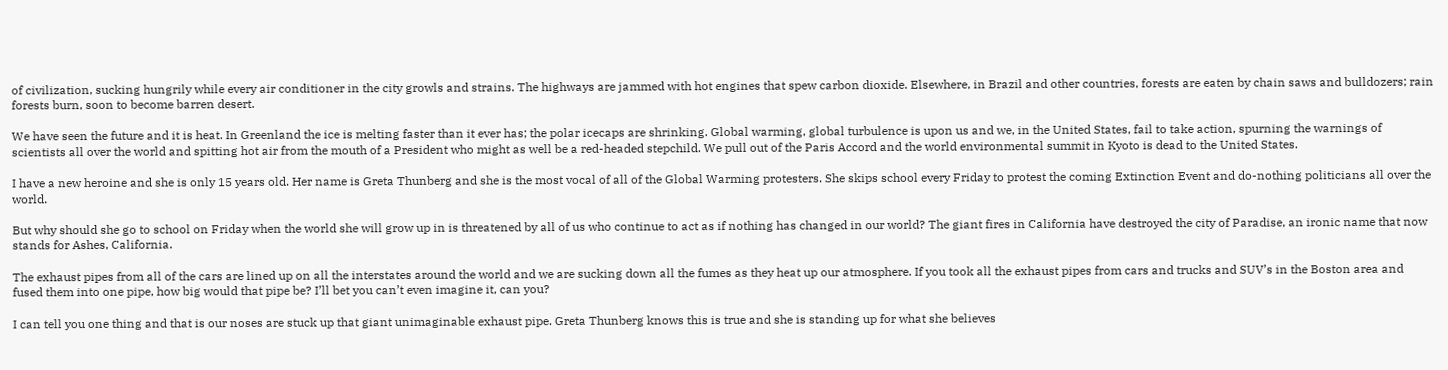of civilization, sucking hungrily while every air conditioner in the city growls and strains. The highways are jammed with hot engines that spew carbon dioxide. Elsewhere, in Brazil and other countries, forests are eaten by chain saws and bulldozers; rain forests burn, soon to become barren desert.

We have seen the future and it is heat. In Greenland the ice is melting faster than it ever has; the polar icecaps are shrinking. Global warming, global turbulence is upon us and we, in the United States, fail to take action, spurning the warnings of scientists all over the world and spitting hot air from the mouth of a President who might as well be a red-headed stepchild. We pull out of the Paris Accord and the world environmental summit in Kyoto is dead to the United States.

I have a new heroine and she is only 15 years old. Her name is Greta Thunberg and she is the most vocal of all of the Global Warming protesters. She skips school every Friday to protest the coming Extinction Event and do-nothing politicians all over the world.

But why should she go to school on Friday when the world she will grow up in is threatened by all of us who continue to act as if nothing has changed in our world? The giant fires in California have destroyed the city of Paradise, an ironic name that now stands for Ashes, California.

The exhaust pipes from all of the cars are lined up on all the interstates around the world and we are sucking down all the fumes as they heat up our atmosphere. If you took all the exhaust pipes from cars and trucks and SUV’s in the Boston area and fused them into one pipe, how big would that pipe be? I’ll bet you can’t even imagine it, can you?

I can tell you one thing and that is our noses are stuck up that giant unimaginable exhaust pipe. Greta Thunberg knows this is true and she is standing up for what she believes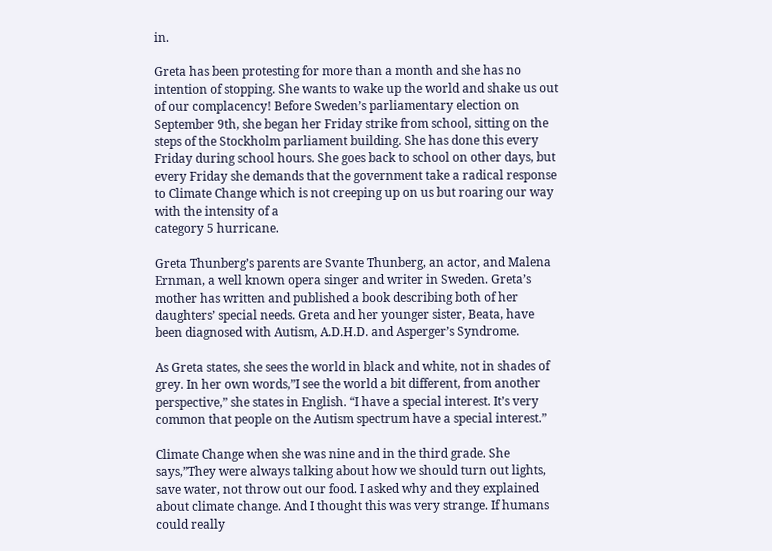in.

Greta has been protesting for more than a month and she has no intention of stopping. She wants to wake up the world and shake us out of our complacency! Before Sweden’s parliamentary election on September 9th, she began her Friday strike from school, sitting on the steps of the Stockholm parliament building. She has done this every Friday during school hours. She goes back to school on other days, but every Friday she demands that the government take a radical response to Climate Change which is not creeping up on us but roaring our way with the intensity of a
category 5 hurricane.

Greta Thunberg’s parents are Svante Thunberg, an actor, and Malena Ernman, a well known opera singer and writer in Sweden. Greta’s mother has written and published a book describing both of her daughters’ special needs. Greta and her younger sister, Beata, have been diagnosed with Autism, A.D.H.D. and Asperger’s Syndrome.

As Greta states, she sees the world in black and white, not in shades of grey. In her own words,”I see the world a bit different, from another perspective,” she states in English. “I have a special interest. It’s very common that people on the Autism spectrum have a special interest.”

Climate Change when she was nine and in the third grade. She says,”They were always talking about how we should turn out lights, save water, not throw out our food. I asked why and they explained about climate change. And I thought this was very strange. If humans could really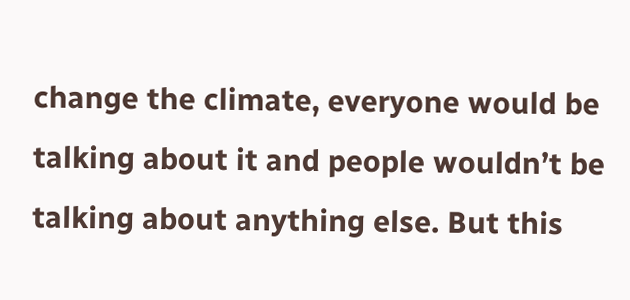change the climate, everyone would be talking about it and people wouldn’t be talking about anything else. But this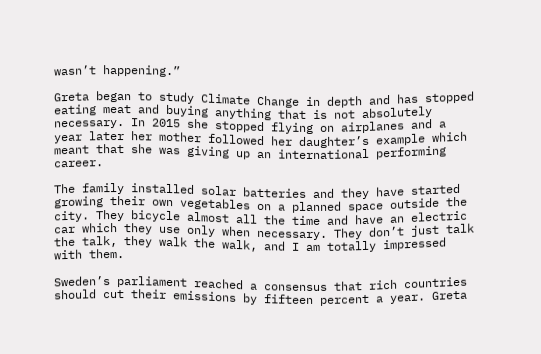wasn’t happening.”

Greta began to study Climate Change in depth and has stopped eating meat and buying anything that is not absolutely necessary. In 2015 she stopped flying on airplanes and a year later her mother followed her daughter’s example which meant that she was giving up an international performing career.

The family installed solar batteries and they have started growing their own vegetables on a planned space outside the city. They bicycle almost all the time and have an electric car which they use only when necessary. They don’t just talk the talk, they walk the walk, and I am totally impressed with them.

Sweden’s parliament reached a consensus that rich countries should cut their emissions by fifteen percent a year. Greta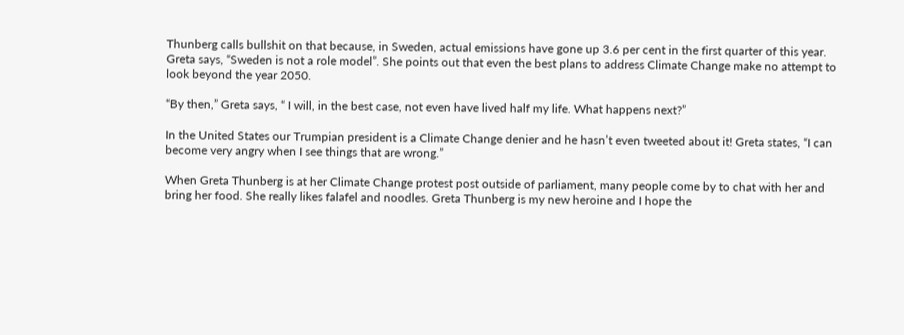Thunberg calls bullshit on that because, in Sweden, actual emissions have gone up 3.6 per cent in the first quarter of this year. Greta says, “Sweden is not a role model”. She points out that even the best plans to address Climate Change make no attempt to look beyond the year 2050.

“By then,” Greta says, “ I will, in the best case, not even have lived half my life. What happens next?”

In the United States our Trumpian president is a Climate Change denier and he hasn’t even tweeted about it! Greta states, “I can become very angry when I see things that are wrong.”

When Greta Thunberg is at her Climate Change protest post outside of parliament, many people come by to chat with her and bring her food. She really likes falafel and noodles. Greta Thunberg is my new heroine and I hope the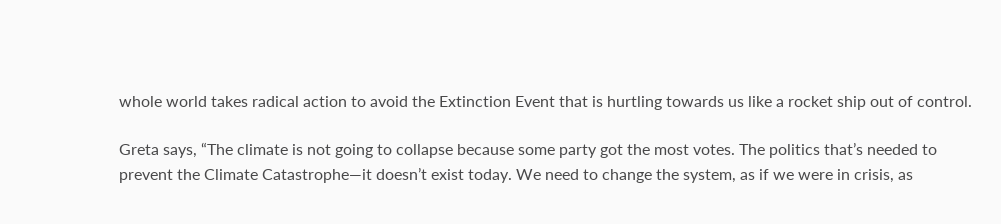whole world takes radical action to avoid the Extinction Event that is hurtling towards us like a rocket ship out of control.

Greta says, “The climate is not going to collapse because some party got the most votes. The politics that’s needed to prevent the Climate Catastrophe—it doesn’t exist today. We need to change the system, as if we were in crisis, as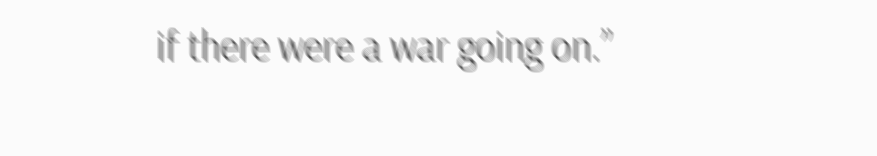if there were a war going on.”